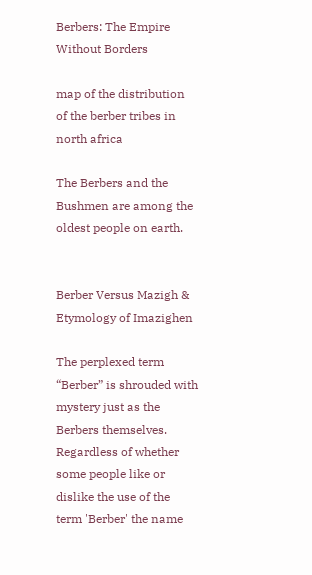Berbers: The Empire Without Borders

map of the distribution of the berber tribes in north africa

The Berbers and the Bushmen are among the oldest people on earth.


Berber Versus Mazigh & Etymology of Imazighen

The perplexed term “Berber” is shrouded with mystery just as the Berbers themselves. Regardless of whether some people like or dislike the use of the term 'Berber' the name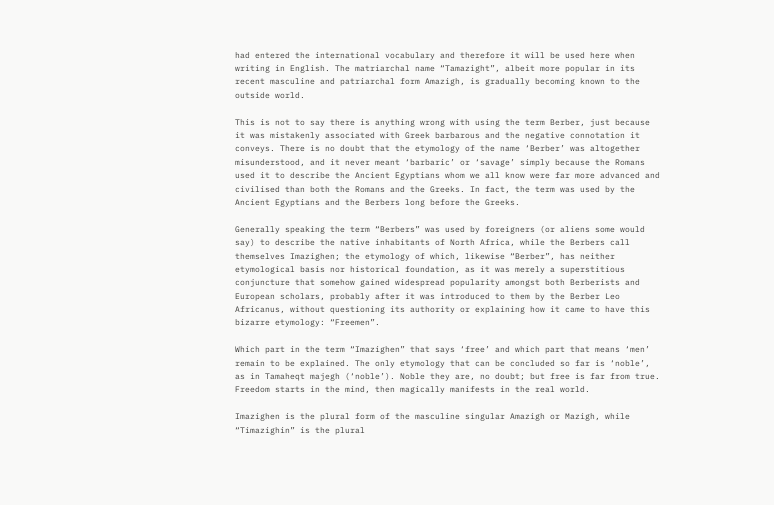had entered the international vocabulary and therefore it will be used here when writing in English. The matriarchal name “Tamazight”, albeit more popular in its recent masculine and patriarchal form Amazigh, is gradually becoming known to the outside world.

This is not to say there is anything wrong with using the term Berber, just because it was mistakenly associated with Greek barbarous and the negative connotation it conveys. There is no doubt that the etymology of the name ‘Berber’ was altogether misunderstood, and it never meant ‘barbaric’ or ‘savage’ simply because the Romans used it to describe the Ancient Egyptians whom we all know were far more advanced and civilised than both the Romans and the Greeks. In fact, the term was used by the Ancient Egyptians and the Berbers long before the Greeks.

Generally speaking the term “Berbers” was used by foreigners (or aliens some would say) to describe the native inhabitants of North Africa, while the Berbers call themselves Imazighen; the etymology of which, likewise “Berber”, has neither etymological basis nor historical foundation, as it was merely a superstitious conjuncture that somehow gained widespread popularity amongst both Berberists and European scholars, probably after it was introduced to them by the Berber Leo Africanus, without questioning its authority or explaining how it came to have this bizarre etymology: “Freemen”.

Which part in the term “Imazighen” that says ‘free’ and which part that means ‘men’ remain to be explained. The only etymology that can be concluded so far is ‘noble’, as in Tamaheqt majegh (‘noble’). Noble they are, no doubt; but free is far from true. Freedom starts in the mind, then magically manifests in the real world.

Imazighen is the plural form of the masculine singular Amazigh or Mazigh, while “Timazighin” is the plural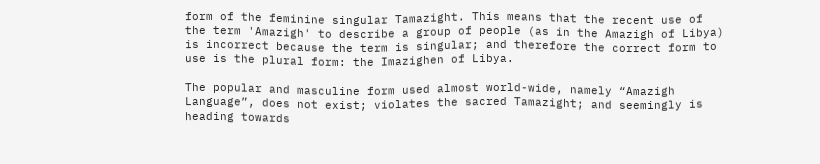form of the feminine singular Tamazight. This means that the recent use of the term 'Amazigh' to describe a group of people (as in the Amazigh of Libya) is incorrect because the term is singular; and therefore the correct form to use is the plural form: the Imazighen of Libya.

The popular and masculine form used almost world-wide, namely “Amazigh Language”, does not exist; violates the sacred Tamazight; and seemingly is heading towards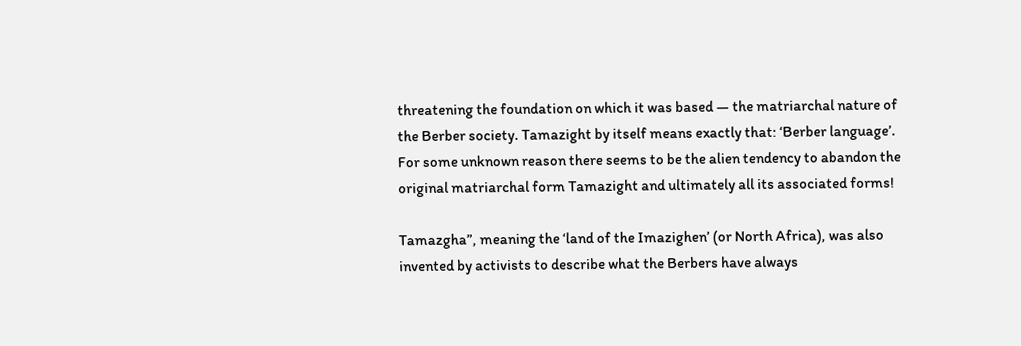threatening the foundation on which it was based — the matriarchal nature of the Berber society. Tamazight by itself means exactly that: ‘Berber language’. For some unknown reason there seems to be the alien tendency to abandon the original matriarchal form Tamazight and ultimately all its associated forms!

Tamazgha”, meaning the ‘land of the Imazighen’ (or North Africa), was also invented by activists to describe what the Berbers have always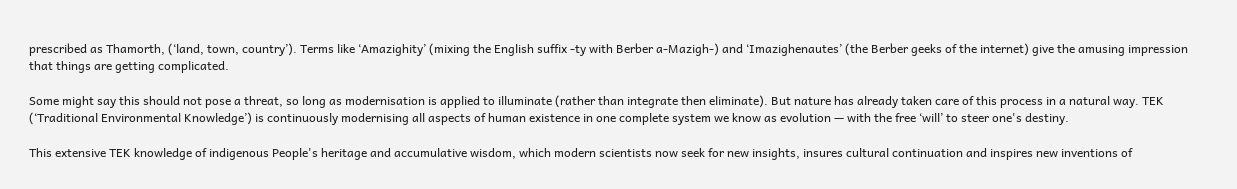prescribed as Thamorth, (‘land, town, country’). Terms like ‘Amazighity’ (mixing the English suffix -ty with Berber a-Mazigh-) and ‘Imazighenautes’ (the Berber geeks of the internet) give the amusing impression that things are getting complicated.

Some might say this should not pose a threat, so long as modernisation is applied to illuminate (rather than integrate then eliminate). But nature has already taken care of this process in a natural way. TEK (‘Traditional Environmental Knowledge’) is continuously modernising all aspects of human existence in one complete system we know as evolution — with the free ‘will’ to steer one's destiny.

This extensive TEK knowledge of indigenous People's heritage and accumulative wisdom, which modern scientists now seek for new insights, insures cultural continuation and inspires new inventions of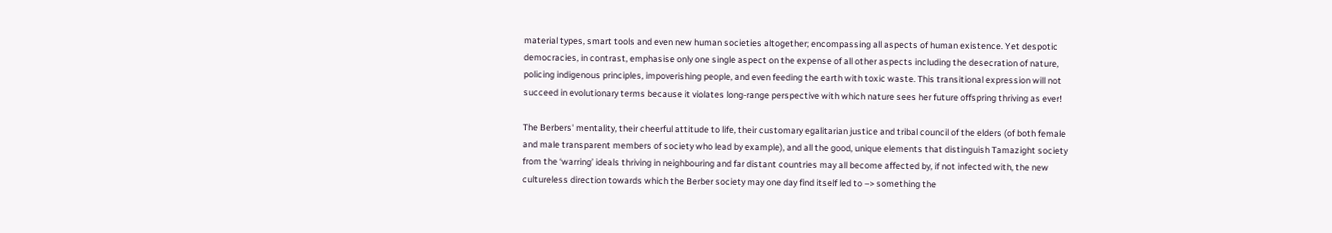material types, smart tools and even new human societies altogether; encompassing all aspects of human existence. Yet despotic democracies, in contrast, emphasise only one single aspect on the expense of all other aspects including the desecration of nature, policing indigenous principles, impoverishing people, and even feeding the earth with toxic waste. This transitional expression will not succeed in evolutionary terms because it violates long-range perspective with which nature sees her future offspring thriving as ever!

The Berbers' mentality, their cheerful attitude to life, their customary egalitarian justice and tribal council of the elders (of both female and male transparent members of society who lead by example), and all the good, unique elements that distinguish Tamazight society from the ‘warring’ ideals thriving in neighbouring and far distant countries may all become affected by, if not infected with, the new cultureless direction towards which the Berber society may one day find itself led to –> something the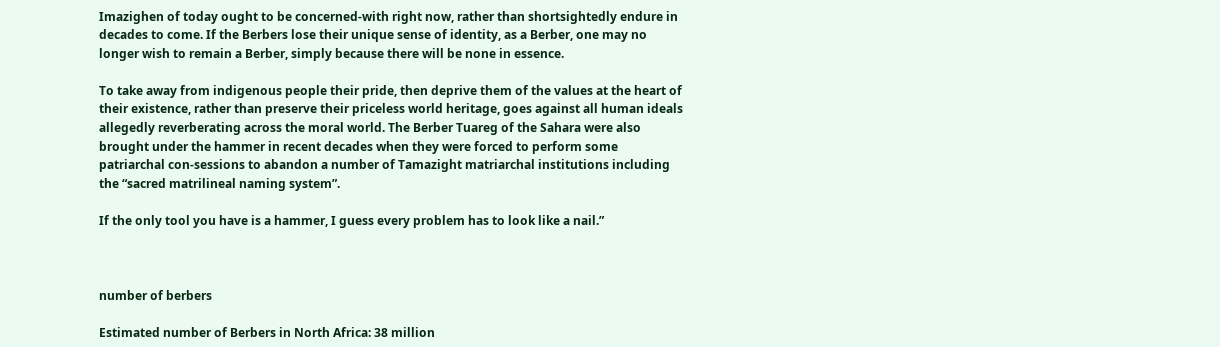Imazighen of today ought to be concerned-with right now, rather than shortsightedly endure in decades to come. If the Berbers lose their unique sense of identity, as a Berber, one may no longer wish to remain a Berber, simply because there will be none in essence.

To take away from indigenous people their pride, then deprive them of the values at the heart of their existence, rather than preserve their priceless world heritage, goes against all human ideals allegedly reverberating across the moral world. The Berber Tuareg of the Sahara were also brought under the hammer in recent decades when they were forced to perform some patriarchal con-sessions to abandon a number of Tamazight matriarchal institutions including the “sacred matrilineal naming system”.

If the only tool you have is a hammer, I guess every problem has to look like a nail.”



number of berbers

Estimated number of Berbers in North Africa: 38 million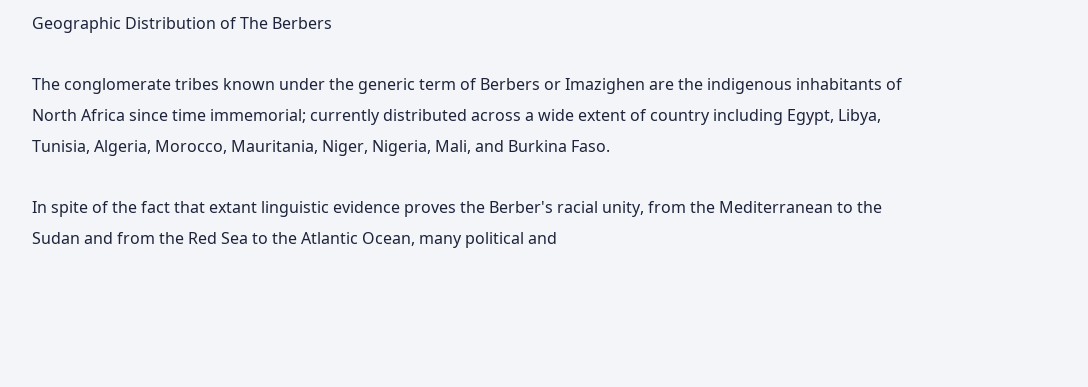Geographic Distribution of The Berbers

The conglomerate tribes known under the generic term of Berbers or Imazighen are the indigenous inhabitants of North Africa since time immemorial; currently distributed across a wide extent of country including Egypt, Libya, Tunisia, Algeria, Morocco, Mauritania, Niger, Nigeria, Mali, and Burkina Faso.

In spite of the fact that extant linguistic evidence proves the Berber's racial unity, from the Mediterranean to the Sudan and from the Red Sea to the Atlantic Ocean, many political and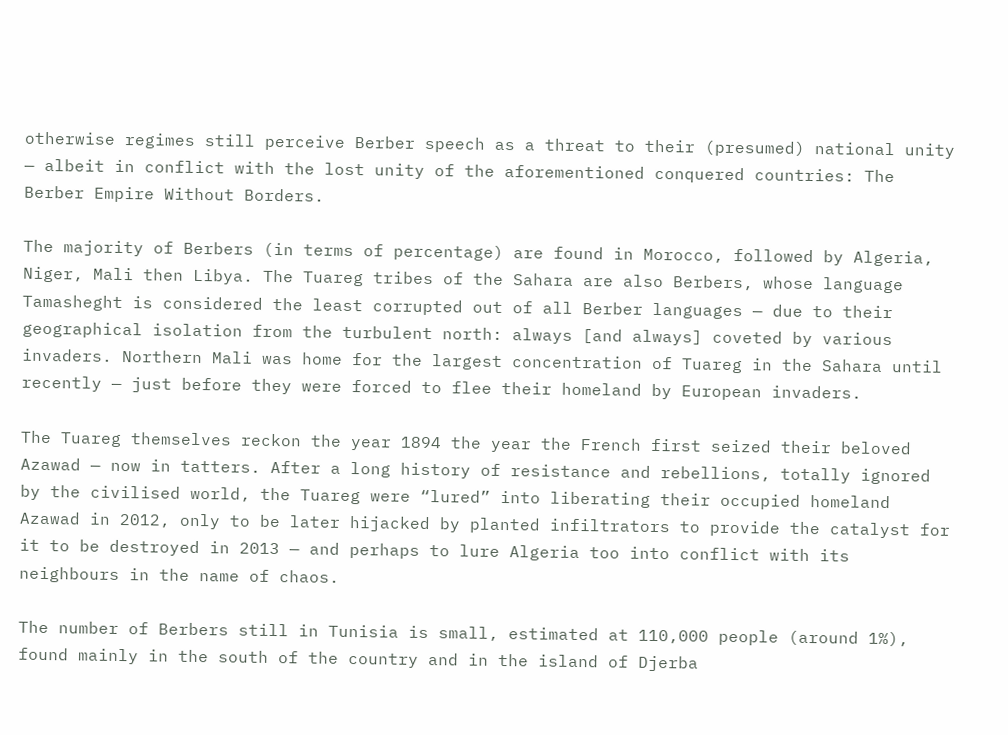otherwise regimes still perceive Berber speech as a threat to their (presumed) national unity — albeit in conflict with the lost unity of the aforementioned conquered countries: The Berber Empire Without Borders.

The majority of Berbers (in terms of percentage) are found in Morocco, followed by Algeria, Niger, Mali then Libya. The Tuareg tribes of the Sahara are also Berbers, whose language Tamasheght is considered the least corrupted out of all Berber languages — due to their geographical isolation from the turbulent north: always [and always] coveted by various invaders. Northern Mali was home for the largest concentration of Tuareg in the Sahara until recently — just before they were forced to flee their homeland by European invaders.

The Tuareg themselves reckon the year 1894 the year the French first seized their beloved Azawad — now in tatters. After a long history of resistance and rebellions, totally ignored by the civilised world, the Tuareg were “lured” into liberating their occupied homeland Azawad in 2012, only to be later hijacked by planted infiltrators to provide the catalyst for it to be destroyed in 2013 — and perhaps to lure Algeria too into conflict with its neighbours in the name of chaos.

The number of Berbers still in Tunisia is small, estimated at 110,000 people (around 1%), found mainly in the south of the country and in the island of Djerba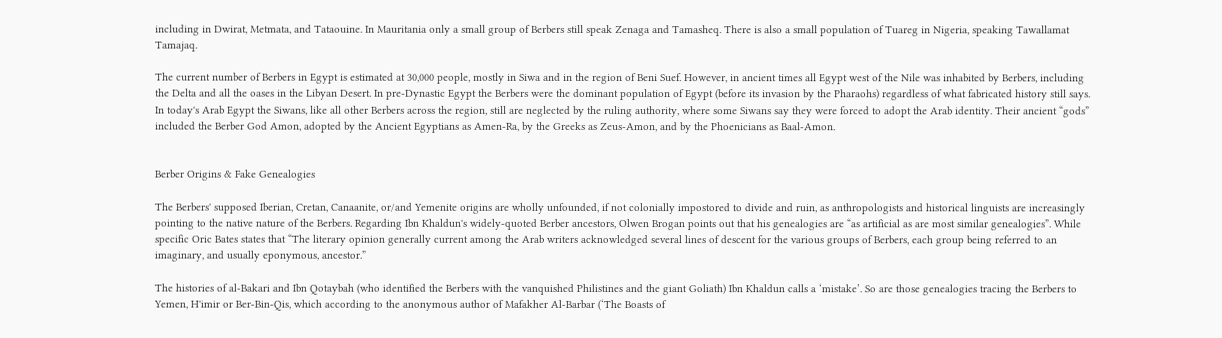including in Dwirat, Metmata, and Tataouine. In Mauritania only a small group of Berbers still speak Zenaga and Tamasheq. There is also a small population of Tuareg in Nigeria, speaking Tawallamat Tamajaq.

The current number of Berbers in Egypt is estimated at 30,000 people, mostly in Siwa and in the region of Beni Suef. However, in ancient times all Egypt west of the Nile was inhabited by Berbers, including the Delta and all the oases in the Libyan Desert. In pre-Dynastic Egypt the Berbers were the dominant population of Egypt (before its invasion by the Pharaohs) regardless of what fabricated history still says. In today's Arab Egypt the Siwans, like all other Berbers across the region, still are neglected by the ruling authority, where some Siwans say they were forced to adopt the Arab identity. Their ancient “gods” included the Berber God Amon, adopted by the Ancient Egyptians as Amen-Ra, by the Greeks as Zeus-Amon, and by the Phoenicians as Baal-Amon.


Berber Origins & Fake Genealogies

The Berbers' supposed Iberian, Cretan, Canaanite, or/and Yemenite origins are wholly unfounded, if not colonially impostored to divide and ruin, as anthropologists and historical linguists are increasingly pointing to the native nature of the Berbers. Regarding Ibn Khaldun's widely-quoted Berber ancestors, Olwen Brogan points out that his genealogies are “as artificial as are most similar genealogies”. While specific Oric Bates states that “The literary opinion generally current among the Arab writers acknowledged several lines of descent for the various groups of Berbers, each group being referred to an imaginary, and usually eponymous, ancestor.”

The histories of al-Bakari and Ibn Qotaybah (who identified the Berbers with the vanquished Philistines and the giant Goliath) Ibn Khaldun calls a ‘mistake’. So are those genealogies tracing the Berbers to Yemen, H'imir or Ber-Bin-Qis, which according to the anonymous author of Mafakher Al-Barbar (‘The Boasts of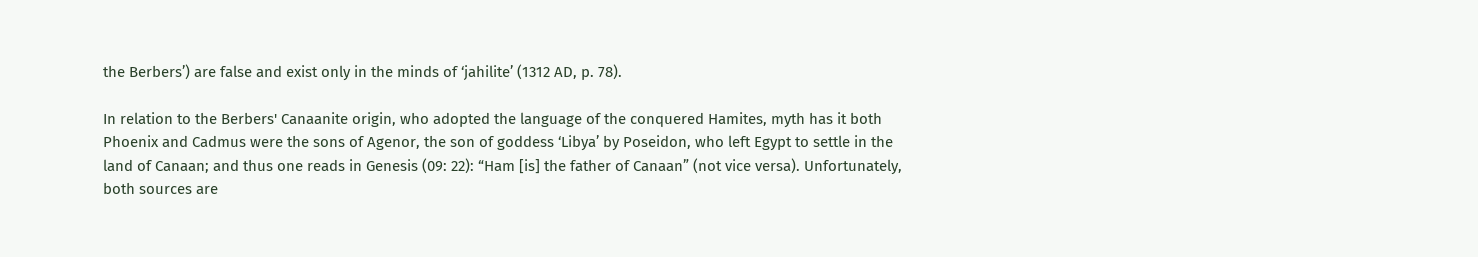the Berbers’) are false and exist only in the minds of ‘jahilite’ (1312 AD, p. 78).

In relation to the Berbers' Canaanite origin, who adopted the language of the conquered Hamites, myth has it both Phoenix and Cadmus were the sons of Agenor, the son of goddess ‘Libya’ by Poseidon, who left Egypt to settle in the land of Canaan; and thus one reads in Genesis (09: 22): “Ham [is] the father of Canaan” (not vice versa). Unfortunately, both sources are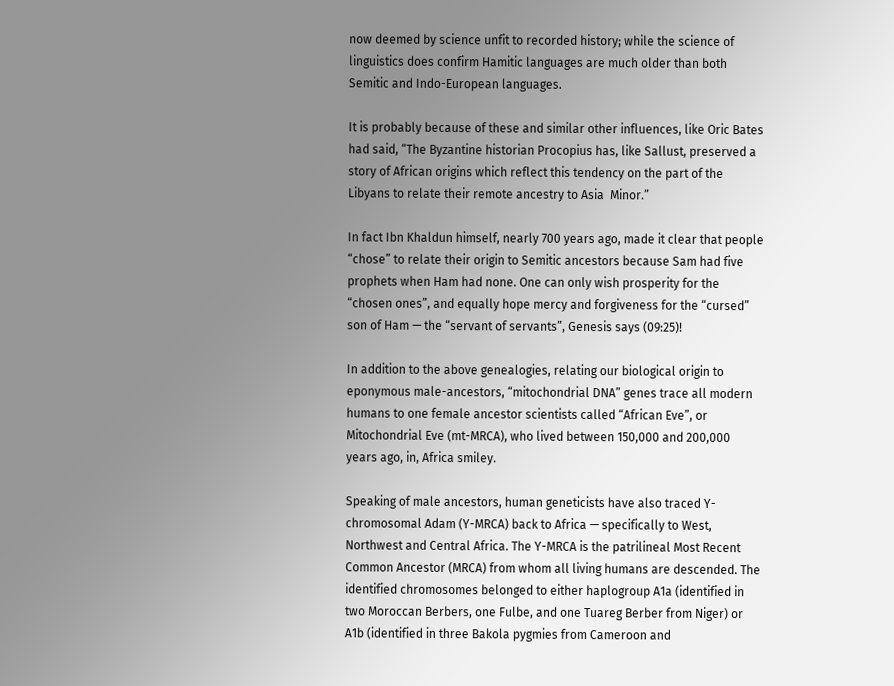now deemed by science unfit to recorded history; while the science of linguistics does confirm Hamitic languages are much older than both Semitic and Indo-European languages.

It is probably because of these and similar other influences, like Oric Bates had said, “The Byzantine historian Procopius has, like Sallust, preserved a story of African origins which reflect this tendency on the part of the Libyans to relate their remote ancestry to Asia  Minor.”

In fact Ibn Khaldun himself, nearly 700 years ago, made it clear that people “chose” to relate their origin to Semitic ancestors because Sam had five prophets when Ham had none. One can only wish prosperity for the “chosen ones”, and equally hope mercy and forgiveness for the “cursed” son of Ham — the “servant of servants”, Genesis says (09:25)!

In addition to the above genealogies, relating our biological origin to eponymous male-ancestors, “mitochondrial DNA” genes trace all modern humans to one female ancestor scientists called “African Eve”, or Mitochondrial Eve (mt-MRCA), who lived between 150,000 and 200,000 years ago, in, Africa smiley.

Speaking of male ancestors, human geneticists have also traced Y-chromosomal Adam (Y-MRCA) back to Africa — specifically to West, Northwest and Central Africa. The Y-MRCA is the patrilineal Most Recent Common Ancestor (MRCA) from whom all living humans are descended. The identified chromosomes belonged to either haplogroup A1a (identified in two Moroccan Berbers, one Fulbe, and one Tuareg Berber from Niger) or A1b (identified in three Bakola pygmies from Cameroon and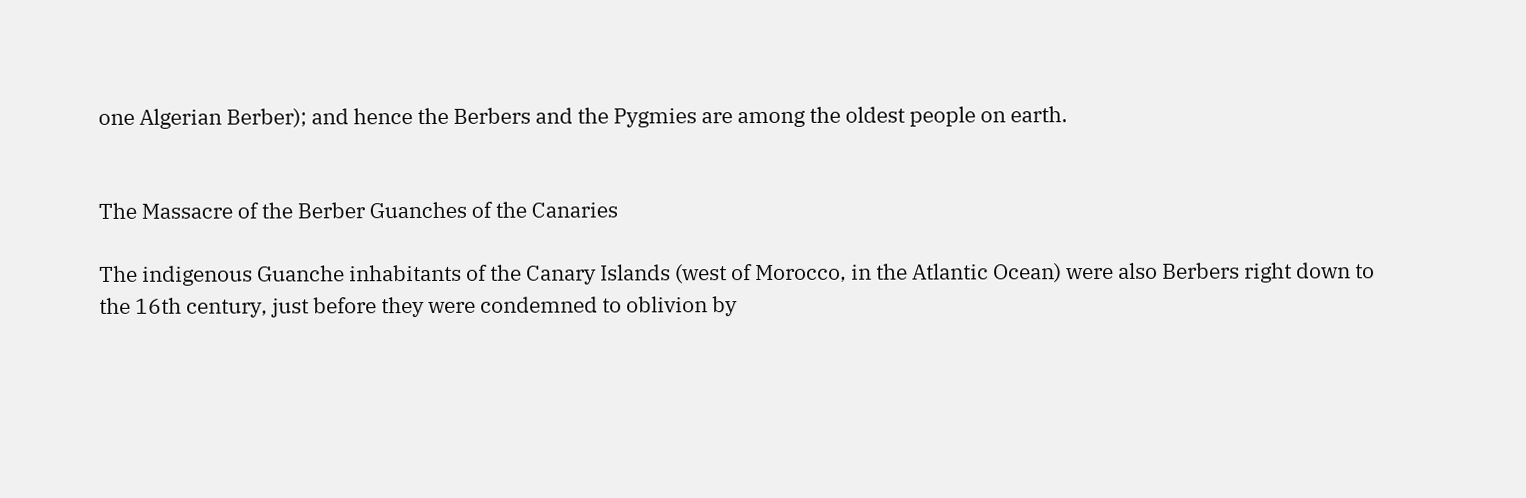one Algerian Berber); and hence the Berbers and the Pygmies are among the oldest people on earth.


The Massacre of the Berber Guanches of the Canaries

The indigenous Guanche inhabitants of the Canary Islands (west of Morocco, in the Atlantic Ocean) were also Berbers right down to the 16th century, just before they were condemned to oblivion by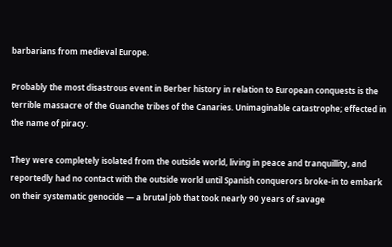barbarians from medieval Europe.

Probably the most disastrous event in Berber history in relation to European conquests is the terrible massacre of the Guanche tribes of the Canaries. Unimaginable catastrophe; effected in the name of piracy.

They were completely isolated from the outside world, living in peace and tranquillity, and reportedly had no contact with the outside world until Spanish conquerors broke-in to embark on their systematic genocide — a brutal job that took nearly 90 years of savage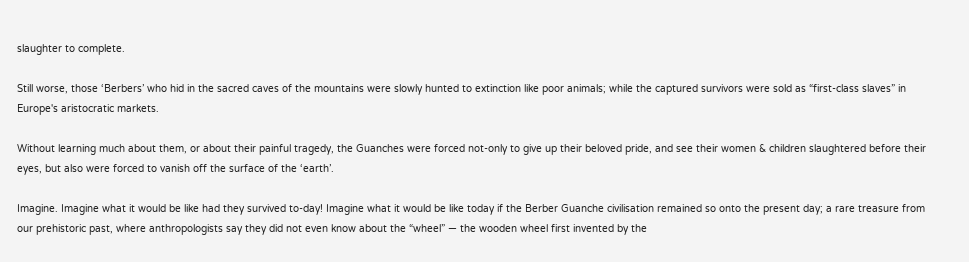slaughter to complete.

Still worse, those ‘Berbers’ who hid in the sacred caves of the mountains were slowly hunted to extinction like poor animals; while the captured survivors were sold as “first-class slaves” in Europe's aristocratic markets.

Without learning much about them, or about their painful tragedy, the Guanches were forced not-only to give up their beloved pride, and see their women & children slaughtered before their eyes, but also were forced to vanish off the surface of the ‘earth’.

Imagine. Imagine what it would be like had they survived to-day! Imagine what it would be like today if the Berber Guanche civilisation remained so onto the present day; a rare treasure from our prehistoric past, where anthropologists say they did not even know about the “wheel” — the wooden wheel first invented by the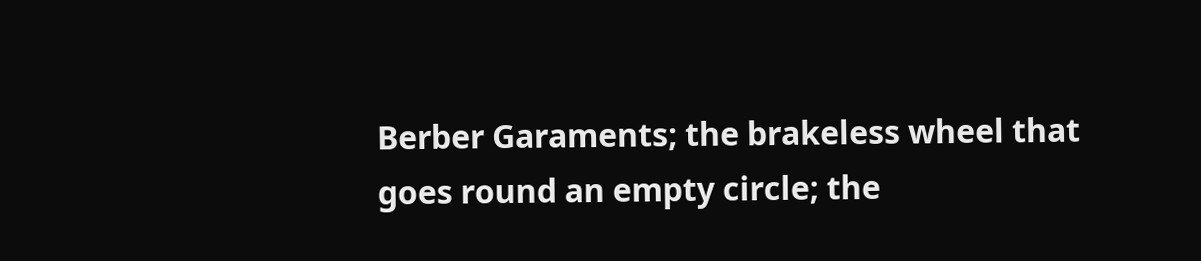Berber Garaments; the brakeless wheel that goes round an empty circle; the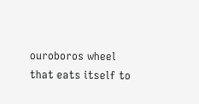ouroboros wheel that eats itself to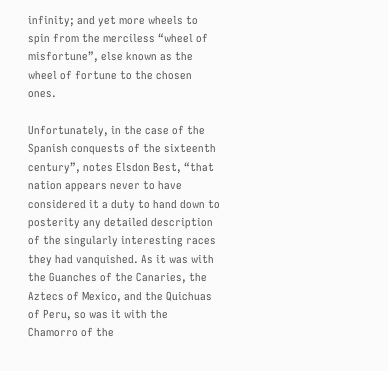infinity; and yet more wheels to spin from the merciless “wheel of misfortune”, else known as the wheel of fortune to the chosen ones.

Unfortunately, in the case of the Spanish conquests of the sixteenth century”, notes Elsdon Best, “that nation appears never to have considered it a duty to hand down to posterity any detailed description of the singularly interesting races they had vanquished. As it was with the Guanches of the Canaries, the Aztecs of Mexico, and the Quichuas of Peru, so was it with the Chamorro of the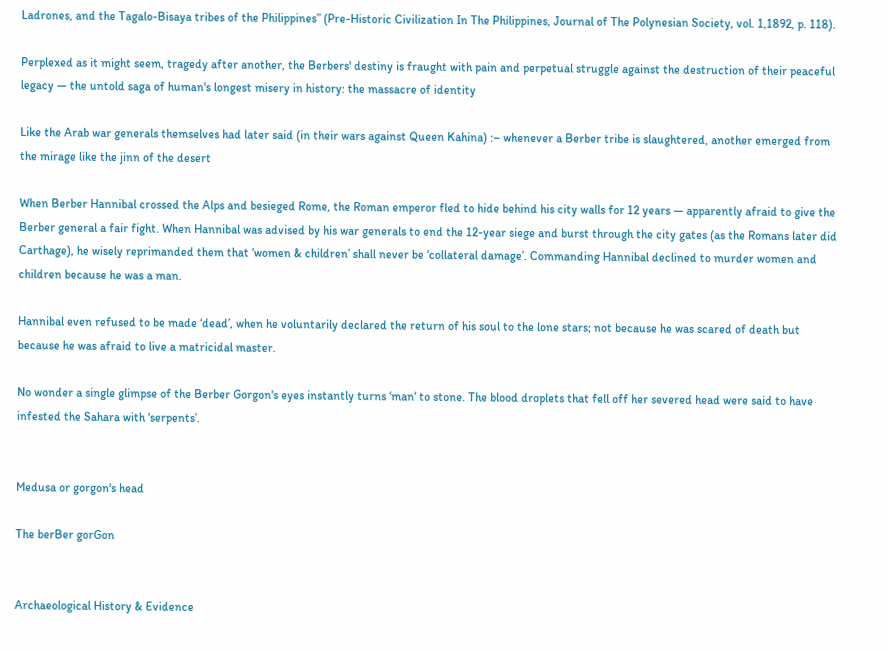Ladrones, and the Tagalo-Bisaya tribes of the Philippines” (Pre-Historic Civilization In The Philippines, Journal of The Polynesian Society, vol. 1,1892, p. 118).

Perplexed as it might seem, tragedy after another, the Berbers' destiny is fraught with pain and perpetual struggle against the destruction of their peaceful legacy — the untold saga of human's longest misery in history: the massacre of identity

Like the Arab war generals themselves had later said (in their wars against Queen Kahina) :– whenever a Berber tribe is slaughtered, another emerged from the mirage like the jinn of the desert

When Berber Hannibal crossed the Alps and besieged Rome, the Roman emperor fled to hide behind his city walls for 12 years — apparently afraid to give the Berber general a fair fight. When Hannibal was advised by his war generals to end the 12-year siege and burst through the city gates (as the Romans later did Carthage), he wisely reprimanded them that ‘women & children’ shall never be ‘collateral damage’. Commanding Hannibal declined to murder women and children because he was a man.

Hannibal even refused to be made ‘dead’, when he voluntarily declared the return of his soul to the lone stars; not because he was scared of death but because he was afraid to live a matricidal master.

No wonder a single glimpse of the Berber Gorgon's eyes instantly turns ‘man‘ to stone. The blood droplets that fell off her severed head were said to have infested the Sahara with ‘serpents’.


Medusa or gorgon's head

The berBer gorGon


Archaeological History & Evidence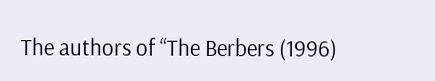The authors of “The Berbers (1996)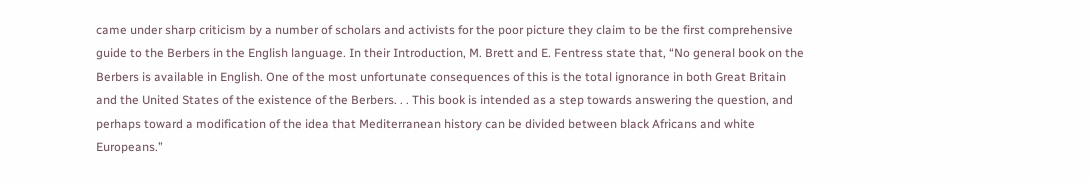came under sharp criticism by a number of scholars and activists for the poor picture they claim to be the first comprehensive guide to the Berbers in the English language. In their Introduction, M. Brett and E. Fentress state that, “No general book on the Berbers is available in English. One of the most unfortunate consequences of this is the total ignorance in both Great Britain and the United States of the existence of the Berbers. . . This book is intended as a step towards answering the question, and perhaps toward a modification of the idea that Mediterranean history can be divided between black Africans and white Europeans.”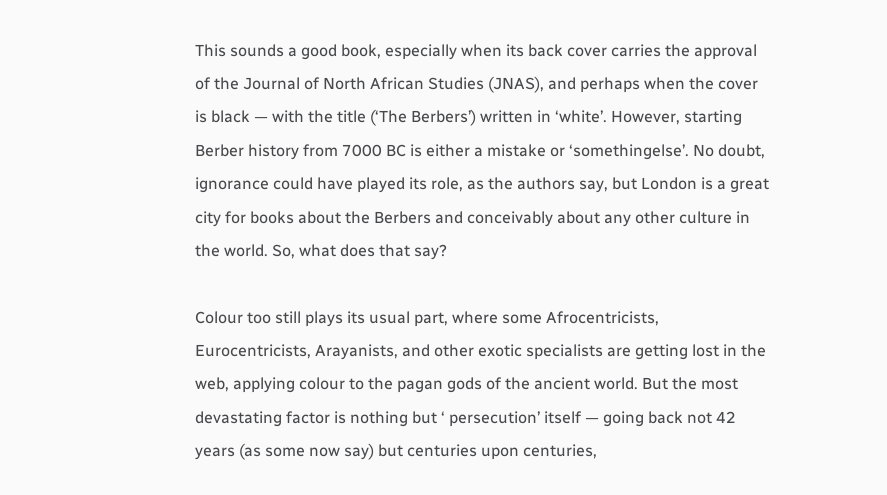This sounds a good book, especially when its back cover carries the approval of the Journal of North African Studies (JNAS), and perhaps when the cover is black — with the title (‘The Berbers’) written in ‘white’. However, starting Berber history from 7000 BC is either a mistake or ‘somethingelse’. No doubt, ignorance could have played its role, as the authors say, but London is a great city for books about the Berbers and conceivably about any other culture in the world. So, what does that say?

Colour too still plays its usual part, where some Afrocentricists, Eurocentricists, Arayanists, and other exotic specialists are getting lost in the web, applying colour to the pagan gods of the ancient world. But the most devastating factor is nothing but ‘ persecution’ itself — going back not 42 years (as some now say) but centuries upon centuries,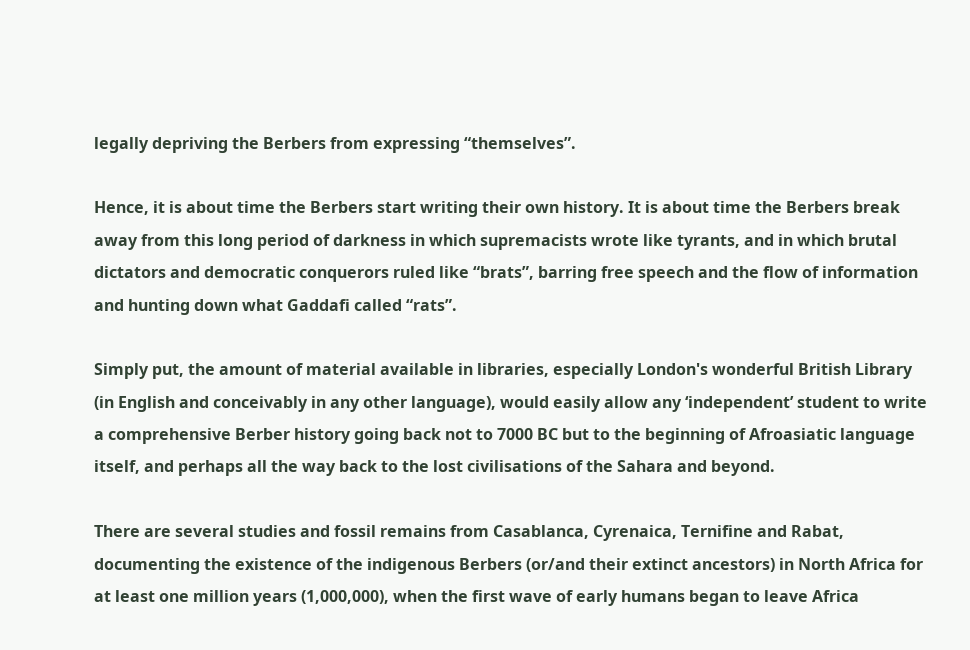legally depriving the Berbers from expressing “themselves”.

Hence, it is about time the Berbers start writing their own history. It is about time the Berbers break away from this long period of darkness in which supremacists wrote like tyrants, and in which brutal dictators and democratic conquerors ruled like “brats”, barring free speech and the flow of information and hunting down what Gaddafi called “rats”.

Simply put, the amount of material available in libraries, especially London's wonderful British Library (in English and conceivably in any other language), would easily allow any ‘independent’ student to write a comprehensive Berber history going back not to 7000 BC but to the beginning of Afroasiatic language itself, and perhaps all the way back to the lost civilisations of the Sahara and beyond.

There are several studies and fossil remains from Casablanca, Cyrenaica, Ternifine and Rabat, documenting the existence of the indigenous Berbers (or/and their extinct ancestors) in North Africa for at least one million years (1,000,000), when the first wave of early humans began to leave Africa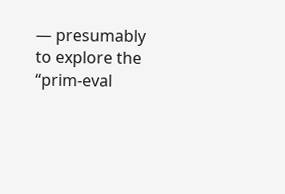— presumably to explore the “prim-eval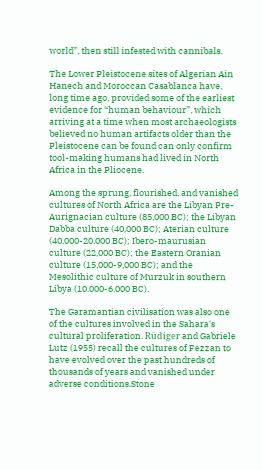world”, then still infested with cannibals.

The Lower Pleistocene sites of Algerian Ain Hanech and Moroccan Casablanca have, long time ago, provided some of the earliest evidence for “human behaviour”, which arriving at a time when most archaeologists believed no human artifacts older than the Pleistocene can be found can only confirm tool-making humans had lived in North Africa in the Pliocene.

Among the sprung, flourished, and vanished cultures of North Africa are the Libyan Pre-Aurignacian culture (85,000 BC); the Libyan Dabba culture (40,000 BC); Aterian culture (40,000-20,000 BC); Ibero-maurusian culture (22,000 BC); the Eastern Oranian culture (15,000-9,000 BC); and the Mesolithic culture of Murzuk in southern Libya (10.000-6.000 BC).

The Garamantian civilisation was also one of the cultures involved in the Sahara's cultural proliferation. Rüdiger and Gabriele Lutz (1955) recall the cultures of Fezzan to have evolved over the past hundreds of thousands of years and vanished under adverse conditions.Stone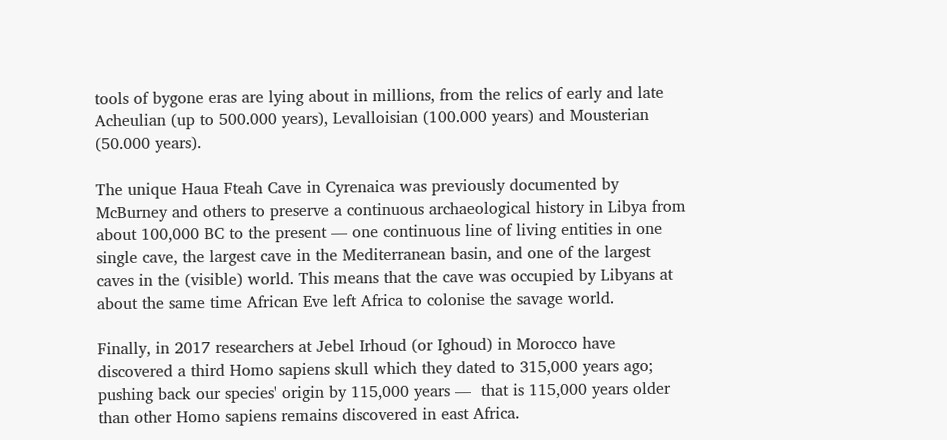tools of bygone eras are lying about in millions, from the relics of early and late Acheulian (up to 500.000 years), Levalloisian (100.000 years) and Mousterian (50.000 years).

The unique Haua Fteah Cave in Cyrenaica was previously documented by McBurney and others to preserve a continuous archaeological history in Libya from about 100,000 BC to the present — one continuous line of living entities in one single cave, the largest cave in the Mediterranean basin, and one of the largest caves in the (visible) world. This means that the cave was occupied by Libyans at about the same time African Eve left Africa to colonise the savage world.

Finally, in 2017 researchers at Jebel Irhoud (or Ighoud) in Morocco have discovered a third Homo sapiens skull which they dated to 315,000 years ago; pushing back our species' origin by 115,000 years —  that is 115,000 years older than other Homo sapiens remains discovered in east Africa.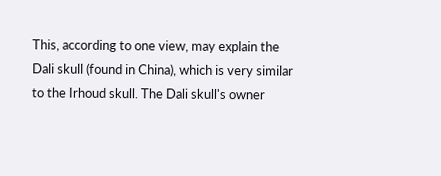This, according to one view, may explain the Dali skull (found in China), which is very similar to the Irhoud skull. The Dali skull's owner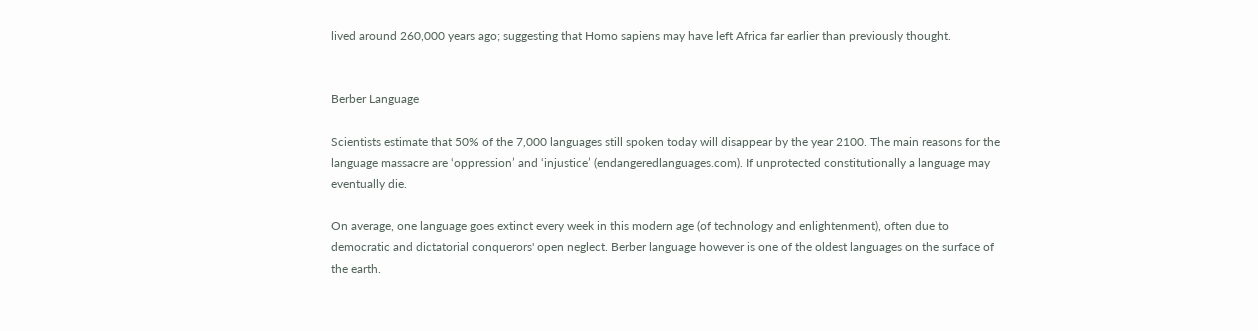lived around 260,000 years ago; suggesting that Homo sapiens may have left Africa far earlier than previously thought.


Berber Language

Scientists estimate that 50% of the 7,000 languages still spoken today will disappear by the year 2100. The main reasons for the language massacre are ‘oppression’ and ‘injustice’ (endangeredlanguages.com). If unprotected constitutionally a language may eventually die.

On average, one language goes extinct every week in this modern age (of technology and enlightenment), often due to democratic and dictatorial conquerors' open neglect. Berber language however is one of the oldest languages on the surface of the earth.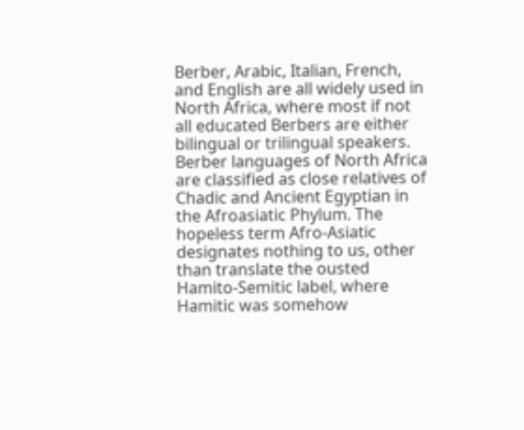Berber, Arabic, Italian, French, and English are all widely used in North Africa, where most if not all educated Berbers are either bilingual or trilingual speakers. Berber languages of North Africa are classified as close relatives of Chadic and Ancient Egyptian in the Afroasiatic Phylum. The hopeless term Afro-Asiatic designates nothing to us, other than translate the ousted Hamito-Semitic label, where Hamitic was somehow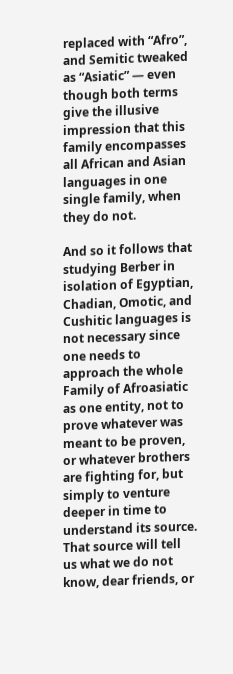replaced with “Afro”, and Semitic tweaked as “Asiatic” — even though both terms give the illusive impression that this family encompasses all African and Asian languages in one single family, when they do not.

And so it follows that studying Berber in isolation of Egyptian, Chadian, Omotic, and Cushitic languages is not necessary since one needs to approach the whole Family of Afroasiatic as one entity, not to prove whatever was meant to be proven, or whatever brothers are fighting for, but simply to venture deeper in time to understand its source. That source will tell us what we do not know, dear friends, or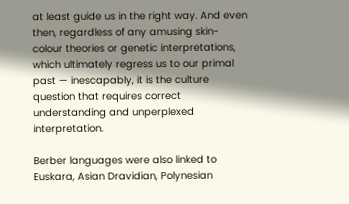at least guide us in the right way. And even then, regardless of any amusing skin-colour theories or genetic interpretations, which ultimately regress us to our primal past — inescapably, it is the culture question that requires correct understanding and unperplexed interpretation.

Berber languages were also linked to Euskara, Asian Dravidian, Polynesian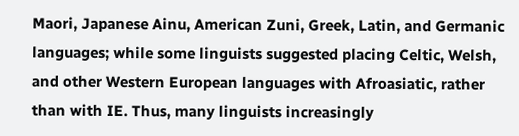Maori, Japanese Ainu, American Zuni, Greek, Latin, and Germanic languages; while some linguists suggested placing Celtic, Welsh, and other Western European languages with Afroasiatic, rather than with IE. Thus, many linguists increasingly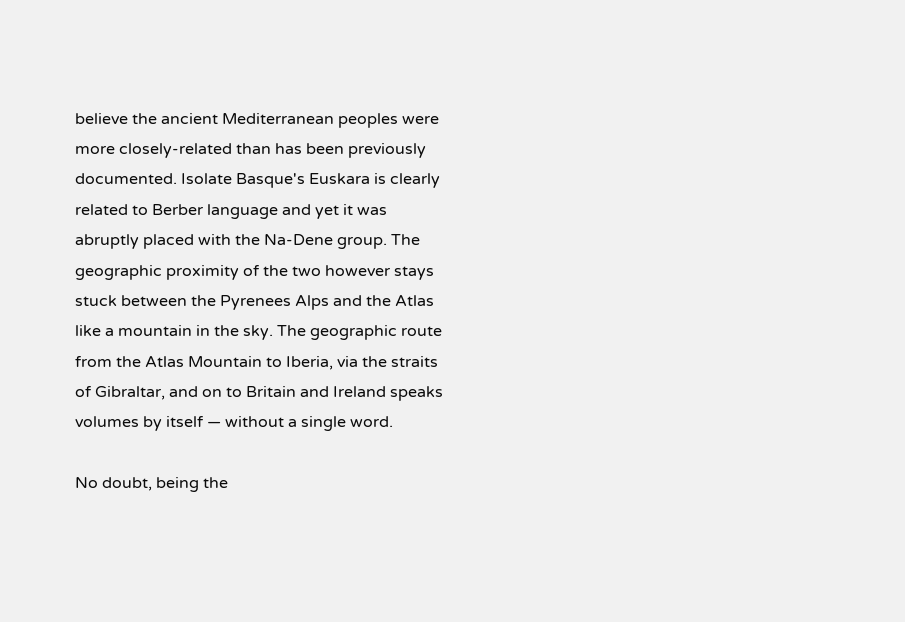believe the ancient Mediterranean peoples were more closely-related than has been previously documented. Isolate Basque's Euskara is clearly related to Berber language and yet it was abruptly placed with the Na-Dene group. The geographic proximity of the two however stays stuck between the Pyrenees Alps and the Atlas like a mountain in the sky. The geographic route from the Atlas Mountain to Iberia, via the straits of Gibraltar, and on to Britain and Ireland speaks volumes by itself — without a single word.

No doubt, being the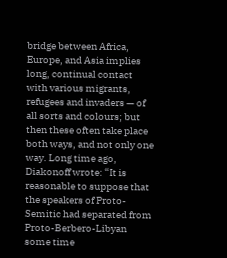bridge between Africa, Europe, and Asia implies long, continual contact with various migrants, refugees and invaders — of all sorts and colours; but then these often take place both ways, and not only one way. Long time ago, Diakonoff wrote: “It is reasonable to suppose that the speakers of Proto-Semitic had separated from Proto-Berbero-Libyan some time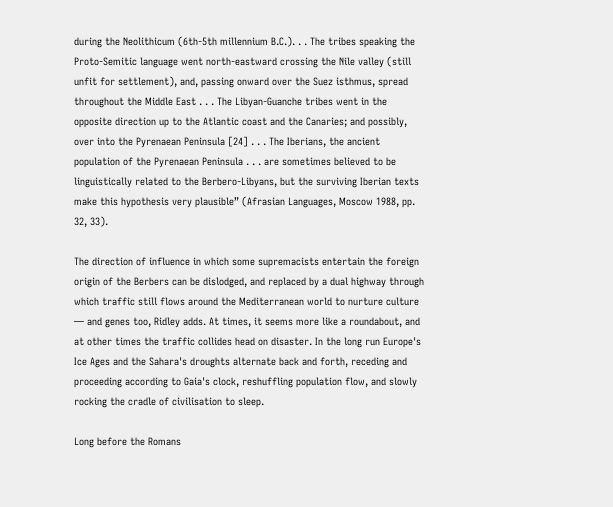during the Neolithicum (6th-5th millennium B.C.). . . The tribes speaking the Proto-Semitic language went north-eastward crossing the Nile valley (still unfit for settlement), and, passing onward over the Suez isthmus, spread throughout the Middle East . . . The Libyan-Guanche tribes went in the opposite direction up to the Atlantic coast and the Canaries; and possibly, over into the Pyrenaean Peninsula [24] . . . The Iberians, the ancient population of the Pyrenaean Peninsula . . . are sometimes believed to be linguistically related to the Berbero-Libyans, but the surviving Iberian texts make this hypothesis very plausible” (Afrasian Languages, Moscow 1988, pp. 32, 33).

The direction of influence in which some supremacists entertain the foreign origin of the Berbers can be dislodged, and replaced by a dual highway through which traffic still flows around the Mediterranean world to nurture culture — and genes too, Ridley adds. At times, it seems more like a roundabout, and at other times the traffic collides head on disaster. In the long run Europe's Ice Ages and the Sahara's droughts alternate back and forth, receding and proceeding according to Gaia's clock, reshuffling population flow, and slowly rocking the cradle of civilisation to sleep.

Long before the Romans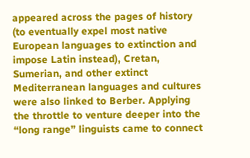appeared across the pages of history (to eventually expel most native European languages to extinction and impose Latin instead), Cretan, Sumerian, and other extinct Mediterranean languages and cultures were also linked to Berber. Applying the throttle to venture deeper into the “long range” linguists came to connect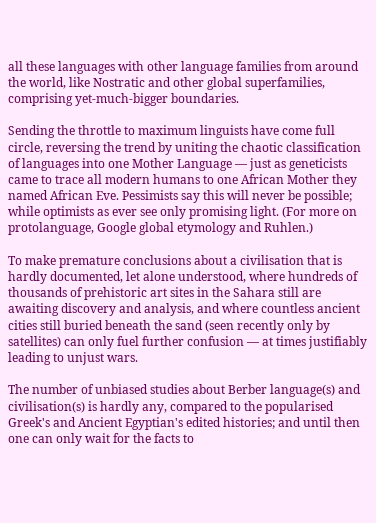all these languages with other language families from around the world, like Nostratic and other global superfamilies, comprising yet-much-bigger boundaries.

Sending the throttle to maximum linguists have come full circle, reversing the trend by uniting the chaotic classification of languages into one Mother Language — just as geneticists came to trace all modern humans to one African Mother they named African Eve. Pessimists say this will never be possible; while optimists as ever see only promising light. (For more on protolanguage, Google global etymology and Ruhlen.)

To make premature conclusions about a civilisation that is hardly documented, let alone understood, where hundreds of thousands of prehistoric art sites in the Sahara still are awaiting discovery and analysis, and where countless ancient cities still buried beneath the sand (seen recently only by satellites) can only fuel further confusion — at times justifiably leading to unjust wars.

The number of unbiased studies about Berber language(s) and civilisation(s) is hardly any, compared to the popularised Greek's and Ancient Egyptian's edited histories; and until then one can only wait for the facts to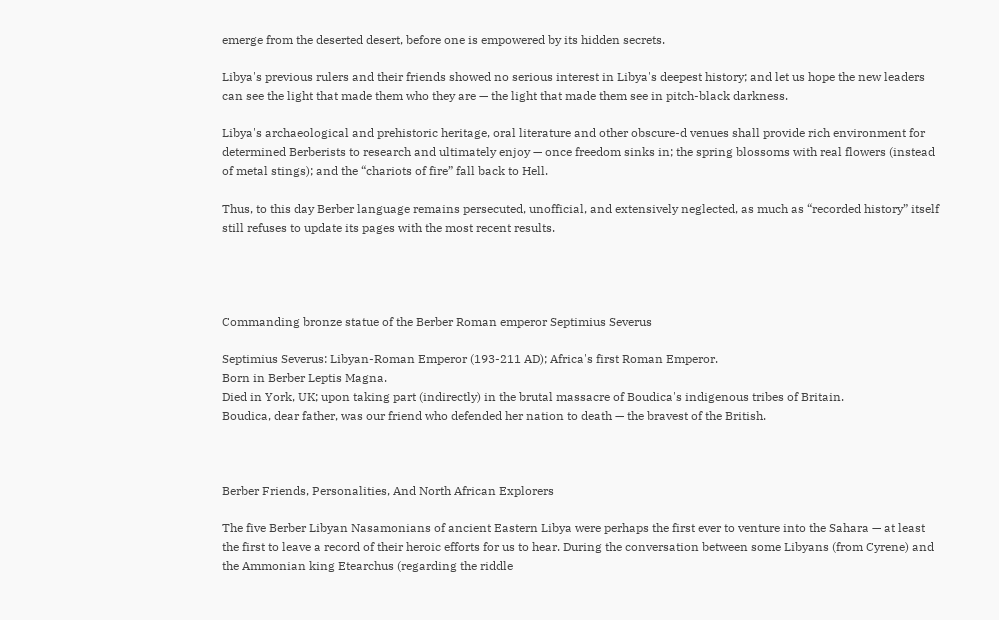emerge from the deserted desert, before one is empowered by its hidden secrets.

Libya's previous rulers and their friends showed no serious interest in Libya's deepest history; and let us hope the new leaders can see the light that made them who they are — the light that made them see in pitch-black darkness.

Libya's archaeological and prehistoric heritage, oral literature and other obscure-d venues shall provide rich environment for determined Berberists to research and ultimately enjoy — once freedom sinks in; the spring blossoms with real flowers (instead of metal stings); and the “chariots of fire” fall back to Hell.

Thus, to this day Berber language remains persecuted, unofficial, and extensively neglected, as much as “recorded history” itself still refuses to update its pages with the most recent results.




Commanding bronze statue of the Berber Roman emperor Septimius Severus

Septimius Severus: Libyan-Roman Emperor (193-211 AD); Africa's first Roman Emperor.
Born in Berber Leptis Magna.
Died in York, UK; upon taking part (indirectly) in the brutal massacre of Boudica's indigenous tribes of Britain.
Boudica, dear father, was our friend who defended her nation to death — the bravest of the British.



Berber Friends, Personalities, And North African Explorers

The five Berber Libyan Nasamonians of ancient Eastern Libya were perhaps the first ever to venture into the Sahara — at least the first to leave a record of their heroic efforts for us to hear. During the conversation between some Libyans (from Cyrene) and the Ammonian king Etearchus (regarding the riddle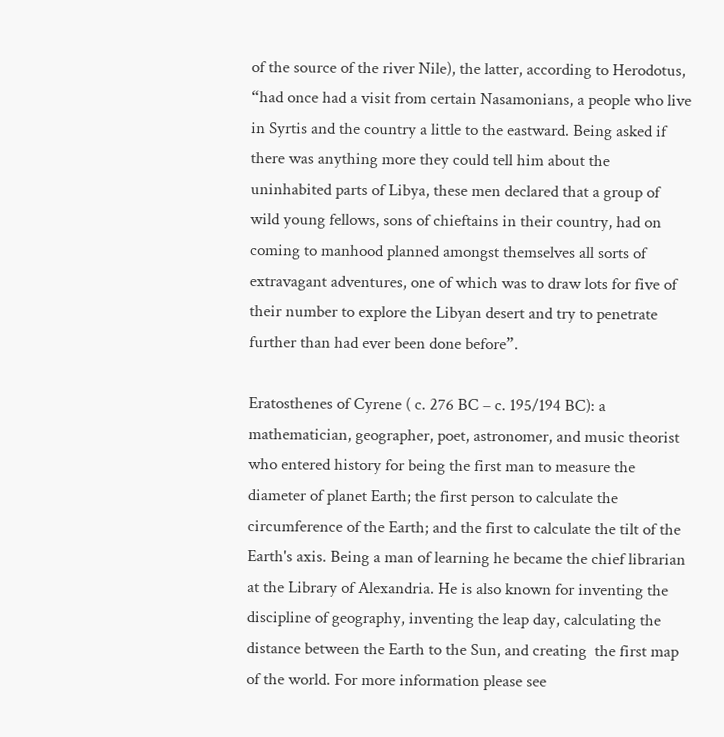of the source of the river Nile), the latter, according to Herodotus, “had once had a visit from certain Nasamonians, a people who live in Syrtis and the country a little to the eastward. Being asked if there was anything more they could tell him about the uninhabited parts of Libya, these men declared that a group of wild young fellows, sons of chieftains in their country, had on coming to manhood planned amongst themselves all sorts of extravagant adventures, one of which was to draw lots for five of their number to explore the Libyan desert and try to penetrate further than had ever been done before”.

Eratosthenes of Cyrene ( c. 276 BC – c. 195/194 BC): a mathematician, geographer, poet, astronomer, and music theorist who entered history for being the first man to measure the diameter of planet Earth; the first person to calculate the circumference of the Earth; and the first to calculate the tilt of the Earth's axis. Being a man of learning he became the chief librarian at the Library of Alexandria. He is also known for inventing the discipline of geography, inventing the leap day, calculating the distance between the Earth to the Sun, and creating  the first map of the world. For more information please see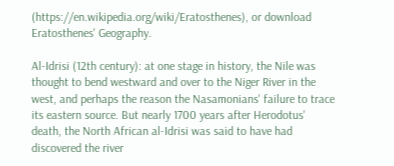(https://en.wikipedia.org/wiki/Eratosthenes), or download Eratosthenes' Geography.

Al-Idrisi (12th century): at one stage in history, the Nile was thought to bend westward and over to the Niger River in the west, and perhaps the reason the Nasamonians' failure to trace its eastern source. But nearly 1700 years after Herodotus' death, the North African al-Idrisi was said to have had discovered the river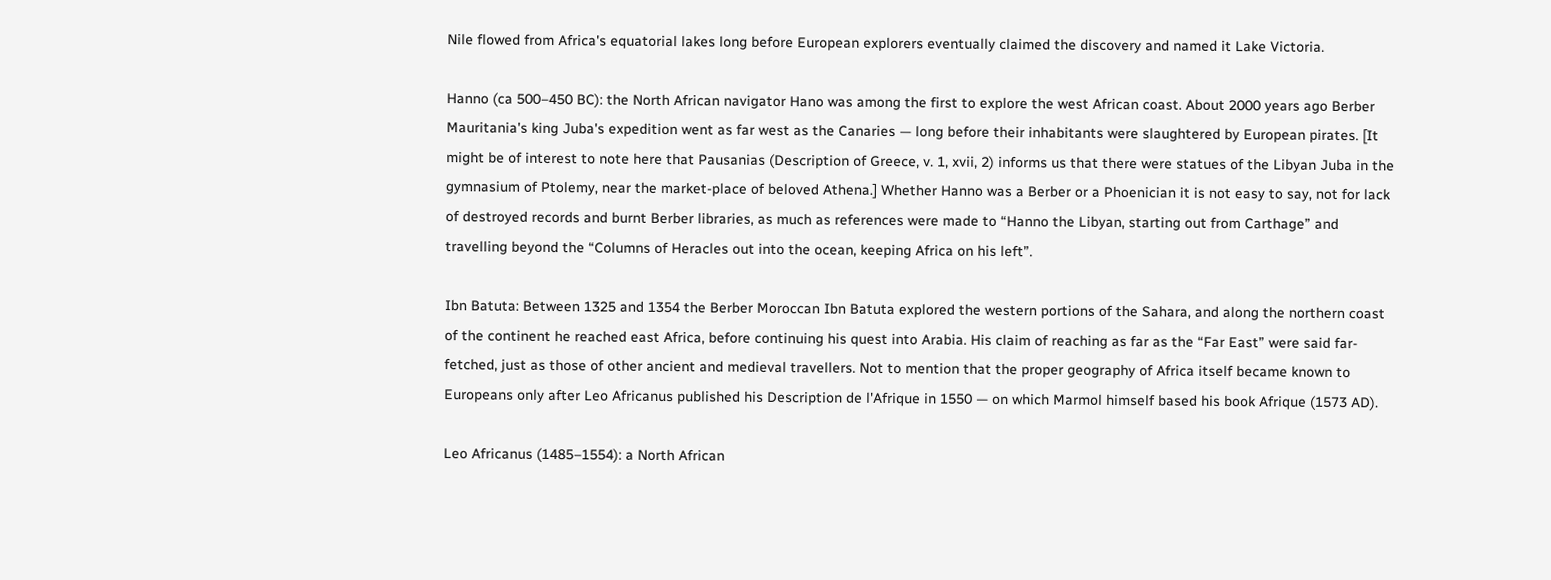Nile flowed from Africa's equatorial lakes long before European explorers eventually claimed the discovery and named it Lake Victoria.

Hanno (ca 500–450 BC): the North African navigator Hano was among the first to explore the west African coast. About 2000 years ago Berber Mauritania's king Juba's expedition went as far west as the Canaries — long before their inhabitants were slaughtered by European pirates. [It might be of interest to note here that Pausanias (Description of Greece, v. 1, xvii, 2) informs us that there were statues of the Libyan Juba in the gymnasium of Ptolemy, near the market-place of beloved Athena.] Whether Hanno was a Berber or a Phoenician it is not easy to say, not for lack of destroyed records and burnt Berber libraries, as much as references were made to “Hanno the Libyan, starting out from Carthage” and travelling beyond the “Columns of Heracles out into the ocean, keeping Africa on his left”.

Ibn Batuta: Between 1325 and 1354 the Berber Moroccan Ibn Batuta explored the western portions of the Sahara, and along the northern coast of the continent he reached east Africa, before continuing his quest into Arabia. His claim of reaching as far as the “Far East” were said far-fetched, just as those of other ancient and medieval travellers. Not to mention that the proper geography of Africa itself became known to Europeans only after Leo Africanus published his Description de l'Afrique in 1550 — on which Marmol himself based his book Afrique (1573 AD).

Leo Africanus (1485–1554): a North African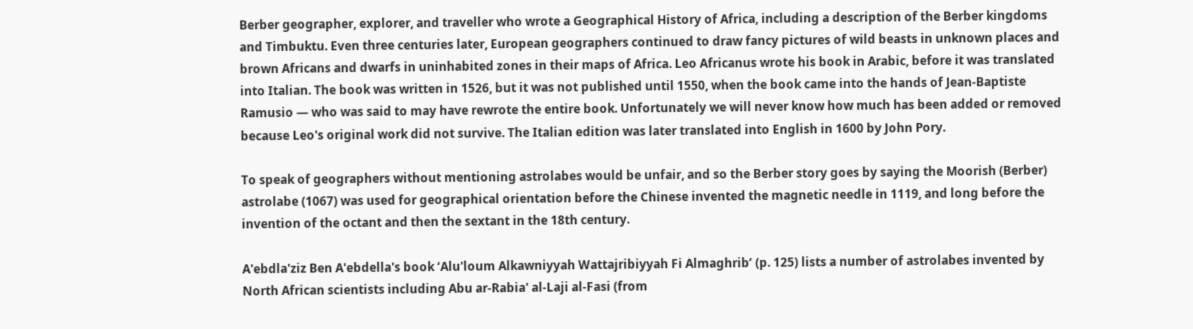Berber geographer, explorer, and traveller who wrote a Geographical History of Africa, including a description of the Berber kingdoms and Timbuktu. Even three centuries later, European geographers continued to draw fancy pictures of wild beasts in unknown places and brown Africans and dwarfs in uninhabited zones in their maps of Africa. Leo Africanus wrote his book in Arabic, before it was translated into Italian. The book was written in 1526, but it was not published until 1550, when the book came into the hands of Jean-Baptiste Ramusio — who was said to may have rewrote the entire book. Unfortunately we will never know how much has been added or removed because Leo's original work did not survive. The Italian edition was later translated into English in 1600 by John Pory.

To speak of geographers without mentioning astrolabes would be unfair, and so the Berber story goes by saying the Moorish (Berber) astrolabe (1067) was used for geographical orientation before the Chinese invented the magnetic needle in 1119, and long before the invention of the octant and then the sextant in the 18th century.

A'ebdla'ziz Ben A'ebdella's book ‘Alu'loum Alkawniyyah Wattajribiyyah Fi Almaghrib’ (p. 125) lists a number of astrolabes invented by North African scientists including Abu ar-Rabia' al-Laji al-Fasi (from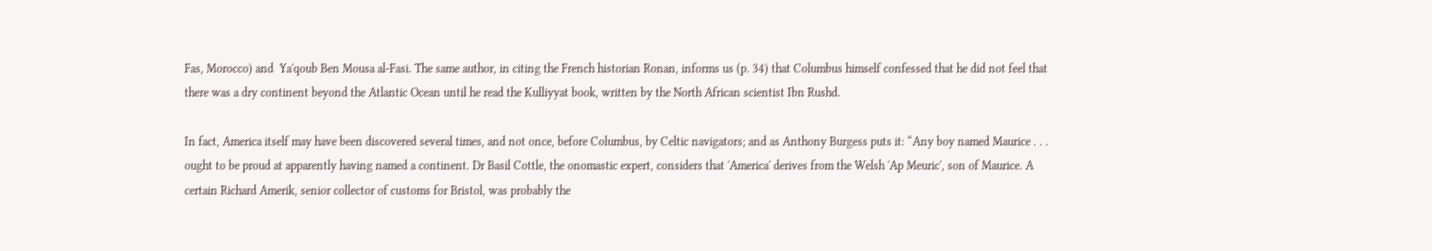Fas, Morocco) and  Ya'qoub Ben Mousa al-Fasi. The same author, in citing the French historian Ronan, informs us (p. 34) that Columbus himself confessed that he did not feel that there was a dry continent beyond the Atlantic Ocean until he read the Kulliyyat book, written by the North African scientist Ibn Rushd.

In fact, America itself may have been discovered several times, and not once, before Columbus, by Celtic navigators; and as Anthony Burgess puts it: “Any boy named Maurice . . . ought to be proud at apparently having named a continent. Dr Basil Cottle, the onomastic expert, considers that 'America' derives from the Welsh 'Ap Meuric', son of Maurice. A certain Richard Amerik, senior collector of customs for Bristol, was probably the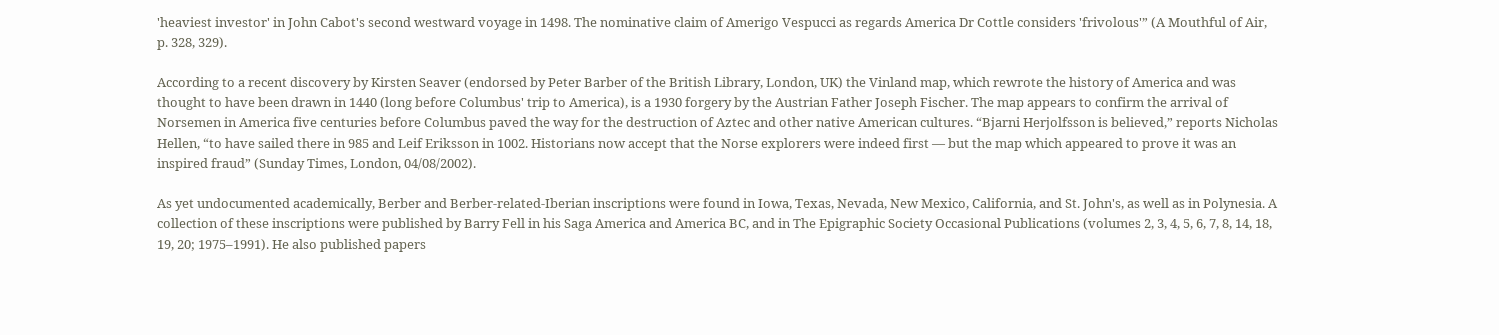'heaviest investor' in John Cabot's second westward voyage in 1498. The nominative claim of Amerigo Vespucci as regards America Dr Cottle considers 'frivolous'” (A Mouthful of Air, p. 328, 329).

According to a recent discovery by Kirsten Seaver (endorsed by Peter Barber of the British Library, London, UK) the Vinland map, which rewrote the history of America and was thought to have been drawn in 1440 (long before Columbus' trip to America), is a 1930 forgery by the Austrian Father Joseph Fischer. The map appears to confirm the arrival of Norsemen in America five centuries before Columbus paved the way for the destruction of Aztec and other native American cultures. “Bjarni Herjolfsson is believed,” reports Nicholas Hellen, “to have sailed there in 985 and Leif Eriksson in 1002. Historians now accept that the Norse explorers were indeed first — but the map which appeared to prove it was an  inspired fraud” (Sunday Times, London, 04/08/2002).

As yet undocumented academically, Berber and Berber-related-Iberian inscriptions were found in Iowa, Texas, Nevada, New Mexico, California, and St. John's, as well as in Polynesia. A collection of these inscriptions were published by Barry Fell in his Saga America and America BC, and in The Epigraphic Society Occasional Publications (volumes 2, 3, 4, 5, 6, 7, 8, 14, 18, 19, 20; 1975–1991). He also published papers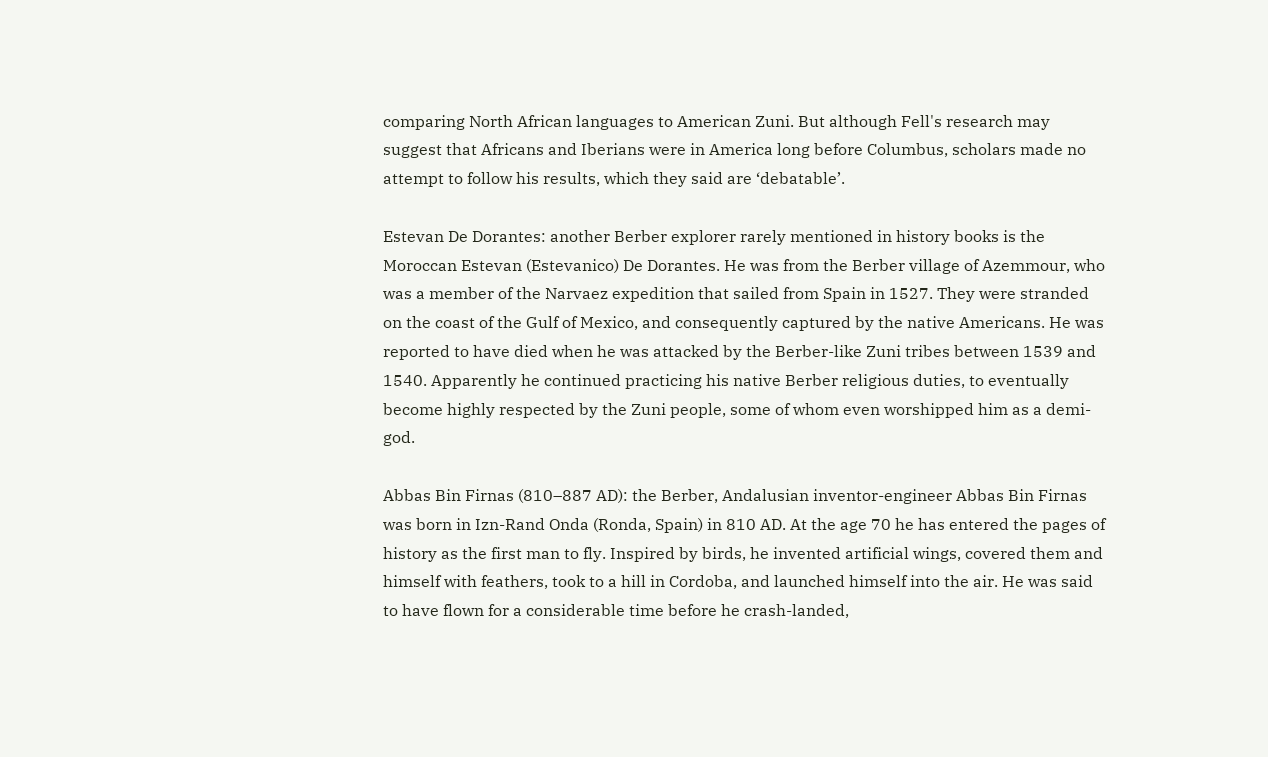comparing North African languages to American Zuni. But although Fell's research may suggest that Africans and Iberians were in America long before Columbus, scholars made no attempt to follow his results, which they said are ‘debatable’.

Estevan De Dorantes: another Berber explorer rarely mentioned in history books is the Moroccan Estevan (Estevanico) De Dorantes. He was from the Berber village of Azemmour, who was a member of the Narvaez expedition that sailed from Spain in 1527. They were stranded on the coast of the Gulf of Mexico, and consequently captured by the native Americans. He was reported to have died when he was attacked by the Berber-like Zuni tribes between 1539 and 1540. Apparently he continued practicing his native Berber religious duties, to eventually become highly respected by the Zuni people, some of whom even worshipped him as a demi-god.

Abbas Bin Firnas (810–887 AD): the Berber, Andalusian inventor-engineer Abbas Bin Firnas was born in Izn-Rand Onda (Ronda, Spain) in 810 AD. At the age 70 he has entered the pages of history as the first man to fly. Inspired by birds, he invented artificial wings, covered them and himself with feathers, took to a hill in Cordoba, and launched himself into the air. He was said to have flown for a considerable time before he crash-landed,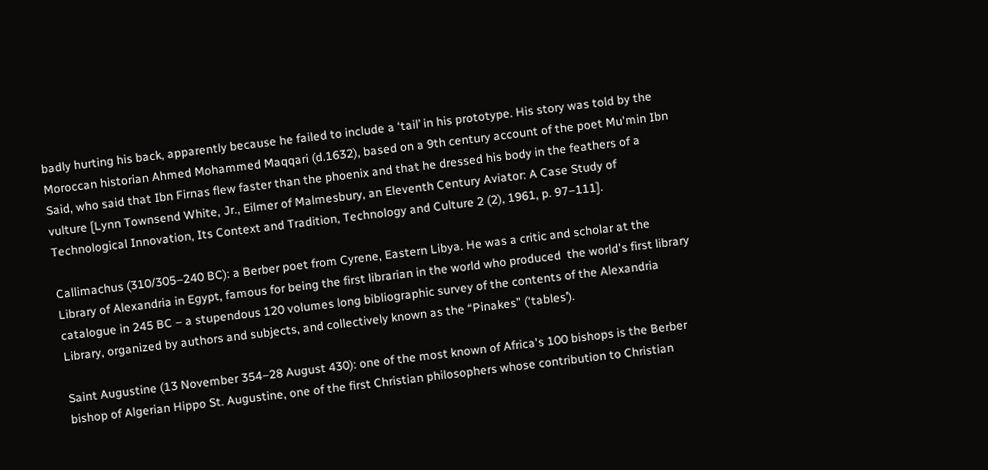badly hurting his back, apparently because he failed to include a ‘tail’ in his prototype. His story was told by the Moroccan historian Ahmed Mohammed Maqqari (d.1632), based on a 9th century account of the poet Mu'min Ibn Said, who said that Ibn Firnas flew faster than the phoenix and that he dressed his body in the feathers of a vulture [Lynn Townsend White, Jr., Eilmer of Malmesbury, an Eleventh Century Aviator: A Case Study of Technological Innovation, Its Context and Tradition, Technology and Culture 2 (2), 1961, p. 97–111].

Callimachus (310/305–240 BC): a Berber poet from Cyrene, Eastern Libya. He was a critic and scholar at the Library of Alexandria in Egypt, famous for being the first librarian in the world who produced  the world's first library catalogue in 245 BC – a stupendous 120 volumes long bibliographic survey of the contents of the Alexandria Library, organized by authors and subjects, and collectively known as the “Pinakes” (‘tables’).

Saint Augustine (13 November 354–28 August 430): one of the most known of Africa's 100 bishops is the Berber bishop of Algerian Hippo St. Augustine, one of the first Christian philosophers whose contribution to Christian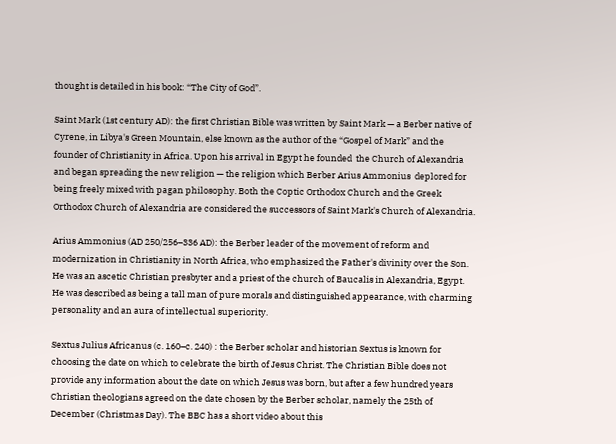thought is detailed in his book: “The City of God”.

Saint Mark (1st century AD): the first Christian Bible was written by Saint Mark — a Berber native of  Cyrene, in Libya's Green Mountain, else known as the author of the “Gospel of Mark” and the founder of Christianity in Africa. Upon his arrival in Egypt he founded  the Church of Alexandria and began spreading the new religion — the religion which Berber Arius Ammonius  deplored for being freely mixed with pagan philosophy. Both the Coptic Orthodox Church and the Greek Orthodox Church of Alexandria are considered the successors of Saint Mark's Church of Alexandria.

Arius Ammonius (AD 250/256–336 AD): the Berber leader of the movement of reform and modernization in Christianity in North Africa, who emphasized the Father's divinity over the Son. He was an ascetic Christian presbyter and a priest of the church of Baucalis in Alexandria, Egypt. He was described as being a tall man of pure morals and distinguished appearance, with charming personality and an aura of intellectual superiority.

Sextus Julius Africanus (c. 160–c. 240) : the Berber scholar and historian Sextus is known for choosing the date on which to celebrate the birth of Jesus Christ. The Christian Bible does not provide any information about the date on which Jesus was born, but after a few hundred years Christian theologians agreed on the date chosen by the Berber scholar, namely the 25th of December (Christmas Day). The BBC has a short video about this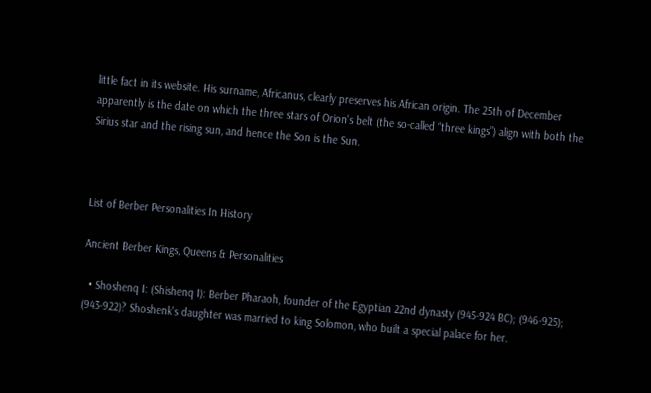little fact in its website. His surname, Africanus, clearly preserves his African origin. The 25th of December apparently is the date on which the three stars of Orion's belt (the so-called “three kings”) align with both the Sirius star and the rising sun, and hence the Son is the Sun.



List of Berber Personalities In History

Ancient Berber Kings, Queens & Personalities

  • Shoshenq I: (Shishenq I): Berber Pharaoh, founder of the Egyptian 22nd dynasty (945-924 BC); (946-925); (943-922)? Shoshenk's daughter was married to king Solomon, who built a special palace for her.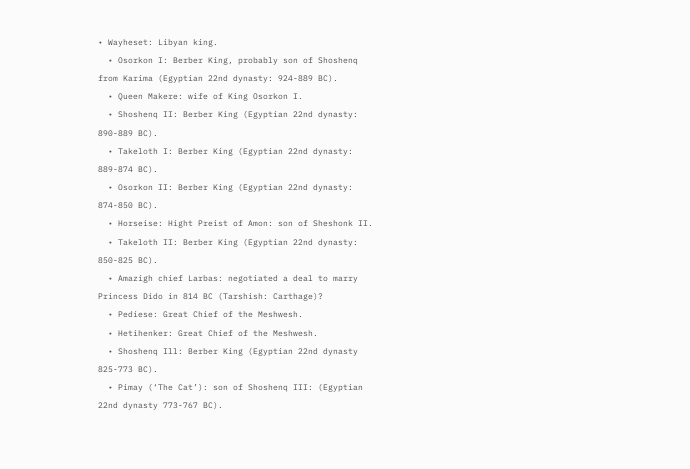• Wayheset: Libyan king.
  • Osorkon I: Berber King, probably son of Shoshenq from Karima (Egyptian 22nd dynasty: 924-889 BC).
  • Queen Makere: wife of King Osorkon I.
  • Shoshenq II: Berber King (Egyptian 22nd dynasty: 890-889 BC).
  • Takeloth I: Berber King (Egyptian 22nd dynasty: 889-874 BC).
  • Osorkon II: Berber King (Egyptian 22nd dynasty: 874-850 BC).
  • Horseise: Hight Preist of Amon: son of Sheshonk II.
  • Takeloth II: Berber King (Egyptian 22nd dynasty: 850-825 BC).
  • Amazigh chief Larbas: negotiated a deal to marry Princess Dido in 814 BC (Tarshish: Carthage)?
  • Pediese: Great Chief of the Meshwesh.
  • Hetihenker: Great Chief of the Meshwesh.
  • Shoshenq Ill: Berber King (Egyptian 22nd dynasty 825-773 BC).
  • Pimay (‘The Cat’): son of Shoshenq III: (Egyptian 22nd dynasty 773-767 BC).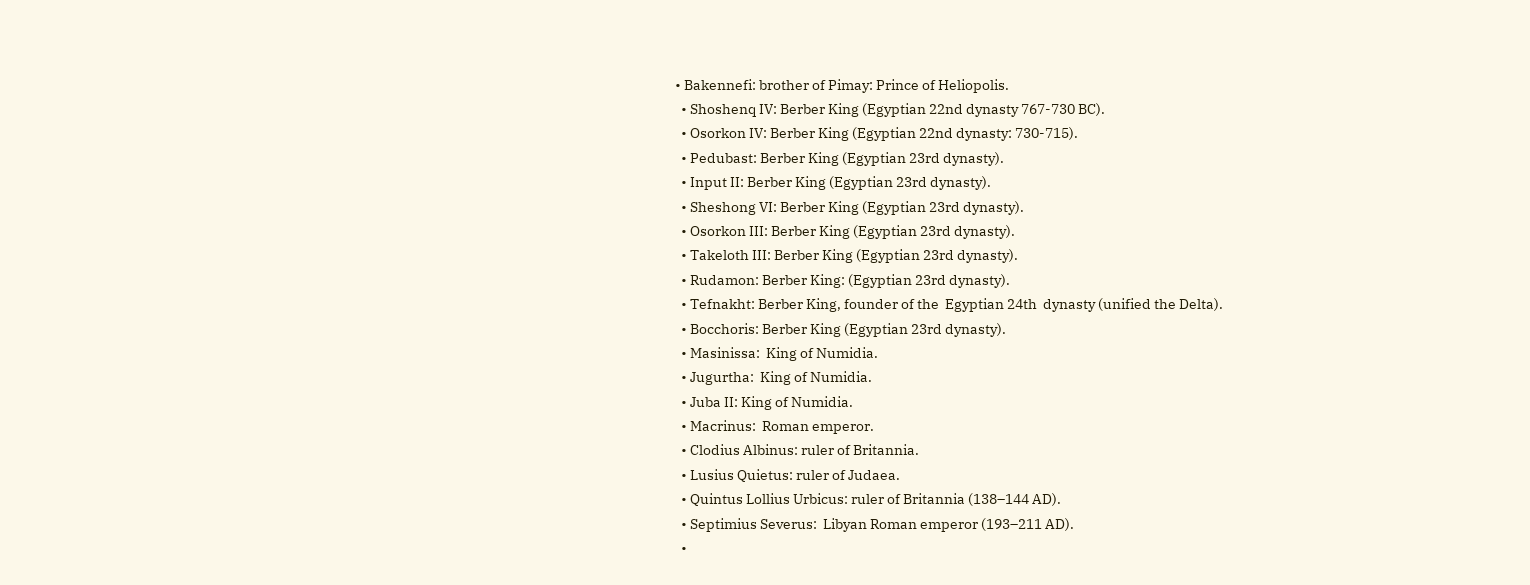• Bakennefi: brother of Pimay: Prince of Heliopolis.
  • Shoshenq IV: Berber King (Egyptian 22nd dynasty 767-730 BC).
  • Osorkon IV: Berber King (Egyptian 22nd dynasty: 730-715).
  • Pedubast: Berber King (Egyptian 23rd dynasty).
  • Input II: Berber King (Egyptian 23rd dynasty).
  • Sheshong VI: Berber King (Egyptian 23rd dynasty).
  • Osorkon III: Berber King (Egyptian 23rd dynasty).
  • Takeloth III: Berber King (Egyptian 23rd dynasty).
  • Rudamon: Berber King: (Egyptian 23rd dynasty).
  • Tefnakht: Berber King, founder of the  Egyptian 24th  dynasty (unified the Delta).
  • Bocchoris: Berber King (Egyptian 23rd dynasty).
  • Masinissa:  King of Numidia.
  • Jugurtha:  King of Numidia.
  • Juba II: King of Numidia.
  • Macrinus:  Roman emperor.
  • Clodius Albinus: ruler of Britannia.
  • Lusius Quietus: ruler of Judaea.
  • Quintus Lollius Urbicus: ruler of Britannia (138–144 AD).
  • Septimius Severus:  Libyan Roman emperor (193–211 AD).
  •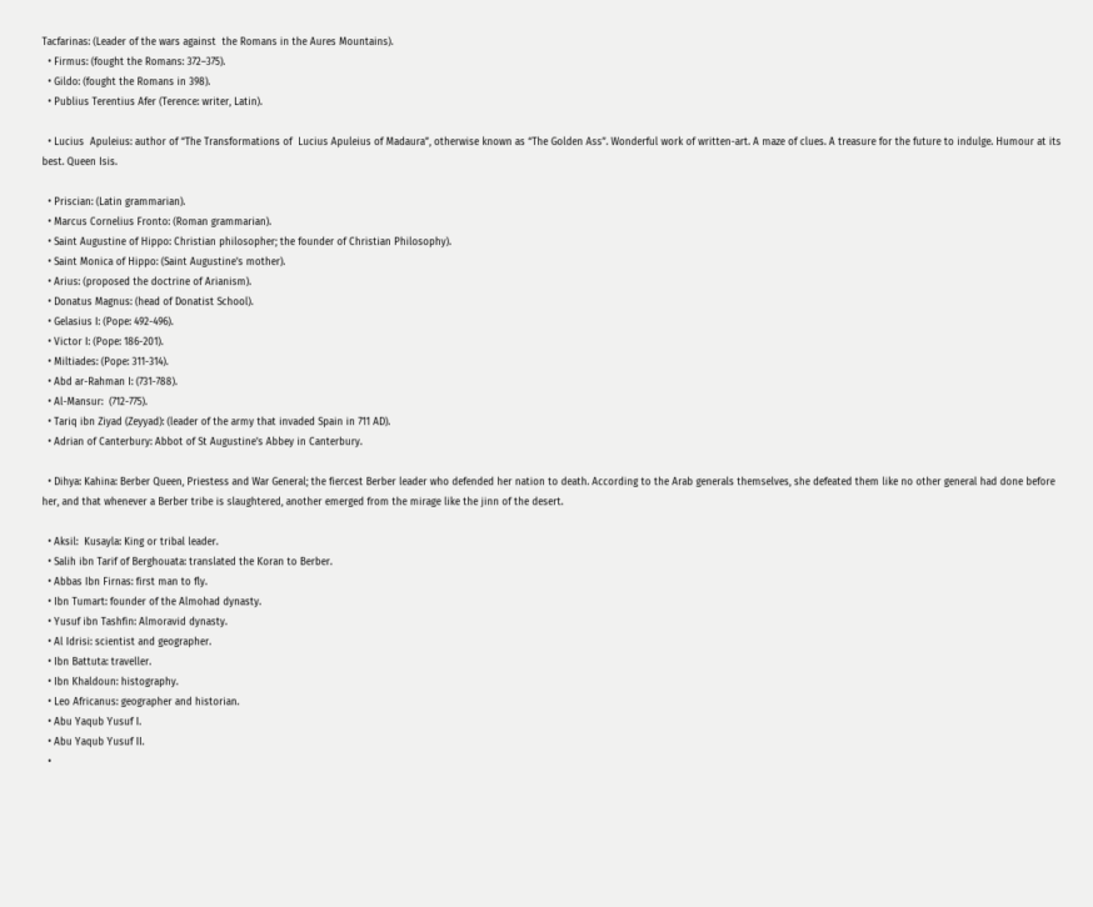Tacfarinas: (Leader of the wars against  the Romans in the Aures Mountains).
  • Firmus: (fought the Romans: 372–375).
  • Gildo: (fought the Romans in 398).
  • Publius Terentius Afer (Terence: writer, Latin).

  • Lucius  Apuleius: author of “The Transformations of  Lucius Apuleius of Madaura”, otherwise known as “The Golden Ass”. Wonderful work of written-art. A maze of clues. A treasure for the future to indulge. Humour at its best. Queen Isis.

  • Priscian: (Latin grammarian).
  • Marcus Cornelius Fronto: (Roman grammarian).
  • Saint Augustine of Hippo: Christian philosopher; the founder of Christian Philosophy).
  • Saint Monica of Hippo: (Saint Augustine's mother).
  • Arius: (proposed the doctrine of Arianism).
  • Donatus Magnus: (head of Donatist School).
  • Gelasius I: (Pope: 492-496).
  • Victor I: (Pope: 186-201).
  • Miltiades: (Pope: 311-314).
  • Abd ar-Rahman I: (731-788).
  • Al-Mansur:  (712-775).
  • Tariq ibn Ziyad (Zeyyad): (leader of the army that invaded Spain in 711 AD).
  • Adrian of Canterbury: Abbot of St Augustine's Abbey in Canterbury.

  • Dihya: Kahina: Berber Queen, Priestess and War General; the fiercest Berber leader who defended her nation to death. According to the Arab generals themselves, she defeated them like no other general had done before her, and that whenever a Berber tribe is slaughtered, another emerged from the mirage like the jinn of the desert.

  • Aksil:  Kusayla: King or tribal leader.
  • Salih ibn Tarif of Berghouata: translated the Koran to Berber.
  • Abbas Ibn Firnas: first man to fly.
  • Ibn Tumart: founder of the Almohad dynasty.
  • Yusuf ibn Tashfin: Almoravid dynasty.
  • Al Idrisi: scientist and geographer.
  • Ibn Battuta: traveller.
  • Ibn Khaldoun: histography.
  • Leo Africanus: geographer and historian.
  • Abu Yaqub Yusuf I.
  • Abu Yaqub Yusuf II.
  •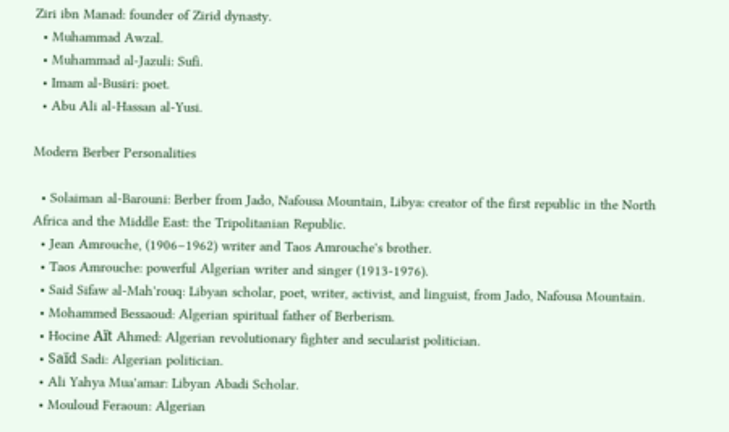Ziri ibn Manad: founder of Zirid dynasty.
  • Muhammad Awzal.
  • Muhammad al-Jazuli: Sufi.
  • Imam al-Busiri: poet.
  • Abu Ali al-Hassan al-Yusi.

Modern Berber Personalities

  • Solaiman al-Barouni: Berber from Jado, Nafousa Mountain, Libya: creator of the first republic in the North Africa and the Middle East: the Tripolitanian Republic.
  • Jean Amrouche, (1906–1962) writer and Taos Amrouche's brother.
  • Taos Amrouche: powerful Algerian writer and singer (1913-1976).
  • Said Sifaw al-Mah'rouq: Libyan scholar, poet, writer, activist, and linguist, from Jado, Nafousa Mountain.
  • Mohammed Bessaoud: Algerian spiritual father of Berberism.
  • Hocine Aït Ahmed: Algerian revolutionary fighter and secularist politician.
  • Saïd Sadi: Algerian politician.
  • Ali Yahya Mua'amar: Libyan Abadi Scholar.
  • Mouloud Feraoun: Algerian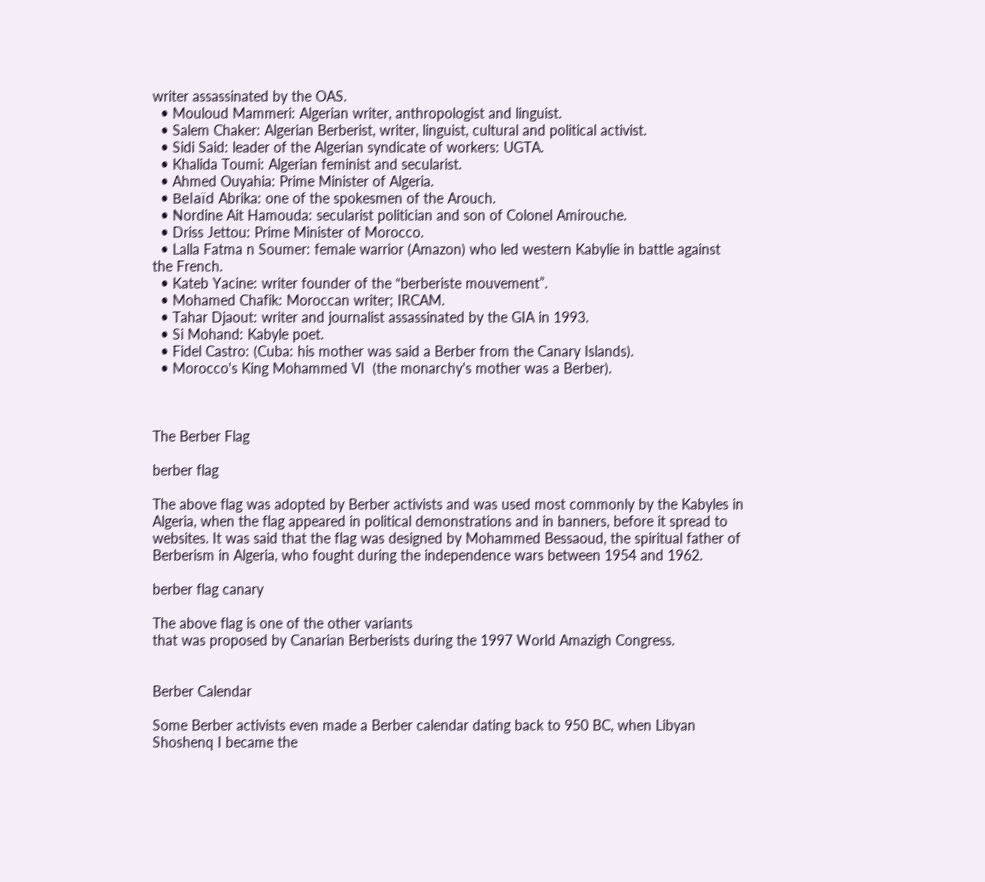writer assassinated by the OAS.
  • Mouloud Mammeri: Algerian writer, anthropologist and linguist.
  • Salem Chaker: Algerian Berberist, writer, linguist, cultural and political activist.
  • Sidi Said: leader of the Algerian syndicate of workers: UGTA.
  • Khalida Toumi: Algerian feminist and secularist.
  • Ahmed Ouyahia: Prime Minister of Algeria.
  • Belaïd Abrika: one of the spokesmen of the Arouch.
  • Nordine Ait Hamouda: secularist politician and son of Colonel Amirouche.
  • Driss Jettou: Prime Minister of Morocco.
  • Lalla Fatma n Soumer: female warrior (Amazon) who led western Kabylie in battle against the French.
  • Kateb Yacine: writer founder of the “berberiste mouvement”.
  • Mohamed Chafik: Moroccan writer; IRCAM.
  • Tahar Djaout: writer and journalist assassinated by the GIA in 1993.
  • Si Mohand: Kabyle poet.
  • Fidel Castro: (Cuba: his mother was said a Berber from the Canary Islands).
  • Morocco's King Mohammed VI  (the monarchy's mother was a Berber).



The Berber Flag

berber flag

The above flag was adopted by Berber activists and was used most commonly by the Kabyles in Algeria, when the flag appeared in political demonstrations and in banners, before it spread to websites. It was said that the flag was designed by Mohammed Bessaoud, the spiritual father of Berberism in Algeria, who fought during the independence wars between 1954 and 1962.

berber flag canary

The above flag is one of the other variants
that was proposed by Canarian Berberists during the 1997 World Amazigh Congress.


Berber Calendar

Some Berber activists even made a Berber calendar dating back to 950 BC, when Libyan Shoshenq I became the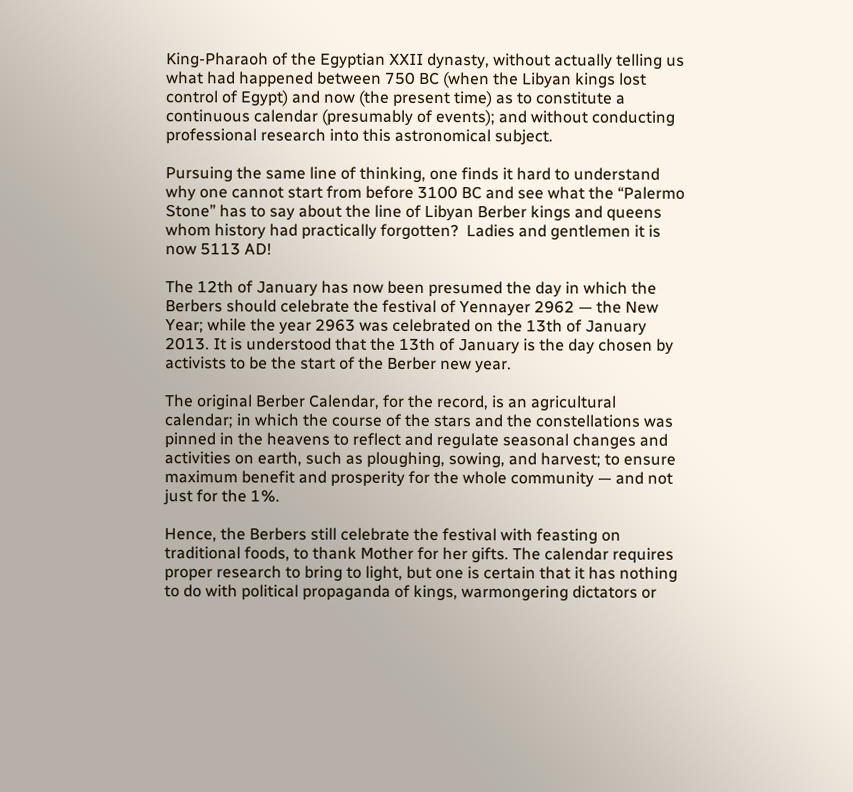King-Pharaoh of the Egyptian XXII dynasty, without actually telling us what had happened between 750 BC (when the Libyan kings lost control of Egypt) and now (the present time) as to constitute a continuous calendar (presumably of events); and without conducting professional research into this astronomical subject.

Pursuing the same line of thinking, one finds it hard to understand why one cannot start from before 3100 BC and see what the “Palermo Stone” has to say about the line of Libyan Berber kings and queens whom history had practically forgotten?  Ladies and gentlemen it is now 5113 AD!

The 12th of January has now been presumed the day in which the Berbers should celebrate the festival of Yennayer 2962 — the New Year; while the year 2963 was celebrated on the 13th of January 2013. It is understood that the 13th of January is the day chosen by activists to be the start of the Berber new year.

The original Berber Calendar, for the record, is an agricultural calendar; in which the course of the stars and the constellations was pinned in the heavens to reflect and regulate seasonal changes and activities on earth, such as ploughing, sowing, and harvest; to ensure maximum benefit and prosperity for the whole community — and not just for the 1%.

Hence, the Berbers still celebrate the festival with feasting on traditional foods, to thank Mother for her gifts. The calendar requires proper research to bring to light, but one is certain that it has nothing to do with political propaganda of kings, warmongering dictators or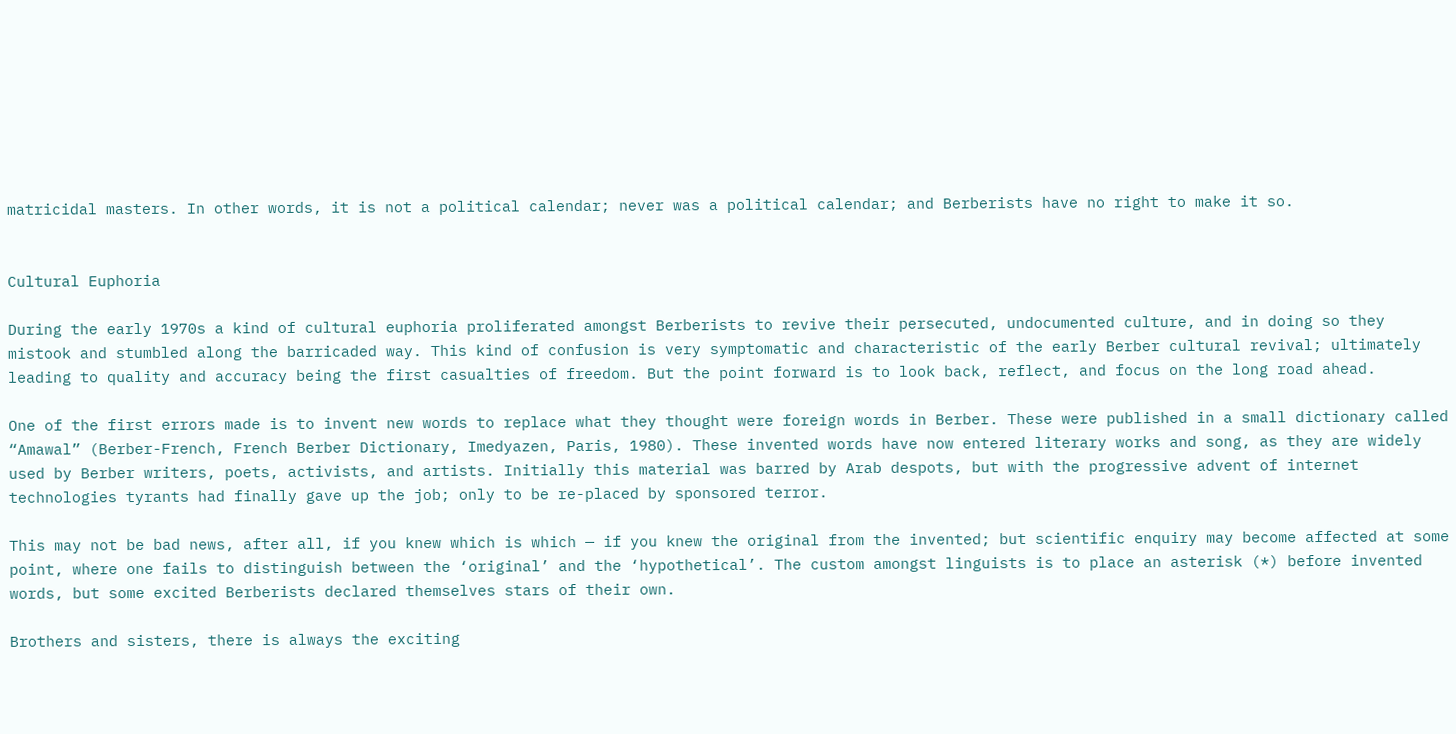matricidal masters. In other words, it is not a political calendar; never was a political calendar; and Berberists have no right to make it so.


Cultural Euphoria

During the early 1970s a kind of cultural euphoria proliferated amongst Berberists to revive their persecuted, undocumented culture, and in doing so they mistook and stumbled along the barricaded way. This kind of confusion is very symptomatic and characteristic of the early Berber cultural revival; ultimately leading to quality and accuracy being the first casualties of freedom. But the point forward is to look back, reflect, and focus on the long road ahead.

One of the first errors made is to invent new words to replace what they thought were foreign words in Berber. These were published in a small dictionary called “Amawal” (Berber-French, French Berber Dictionary, Imedyazen, Paris, 1980). These invented words have now entered literary works and song, as they are widely used by Berber writers, poets, activists, and artists. Initially this material was barred by Arab despots, but with the progressive advent of internet technologies tyrants had finally gave up the job; only to be re-placed by sponsored terror.

This may not be bad news, after all, if you knew which is which — if you knew the original from the invented; but scientific enquiry may become affected at some point, where one fails to distinguish between the ‘original’ and the ‘hypothetical’. The custom amongst linguists is to place an asterisk (*) before invented words, but some excited Berberists declared themselves stars of their own.

Brothers and sisters, there is always the exciting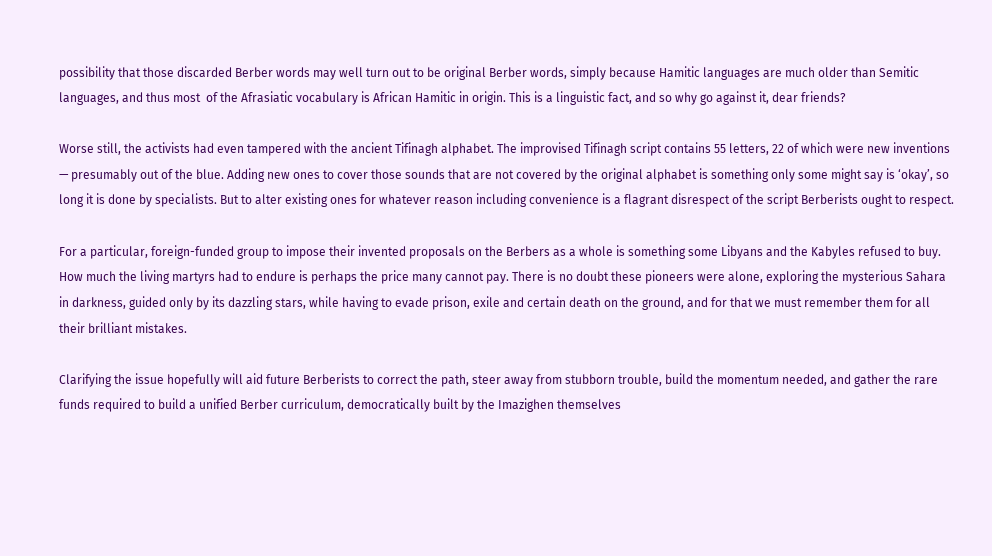possibility that those discarded Berber words may well turn out to be original Berber words, simply because Hamitic languages are much older than Semitic languages, and thus most  of the Afrasiatic vocabulary is African Hamitic in origin. This is a linguistic fact, and so why go against it, dear friends?

Worse still, the activists had even tampered with the ancient Tifinagh alphabet. The improvised Tifinagh script contains 55 letters, 22 of which were new inventions — presumably out of the blue. Adding new ones to cover those sounds that are not covered by the original alphabet is something only some might say is ‘okay’, so long it is done by specialists. But to alter existing ones for whatever reason including convenience is a flagrant disrespect of the script Berberists ought to respect.

For a particular, foreign-funded group to impose their invented proposals on the Berbers as a whole is something some Libyans and the Kabyles refused to buy. How much the living martyrs had to endure is perhaps the price many cannot pay. There is no doubt these pioneers were alone, exploring the mysterious Sahara in darkness, guided only by its dazzling stars, while having to evade prison, exile and certain death on the ground, and for that we must remember them for all their brilliant mistakes.

Clarifying the issue hopefully will aid future Berberists to correct the path, steer away from stubborn trouble, build the momentum needed, and gather the rare funds required to build a unified Berber curriculum, democratically built by the Imazighen themselves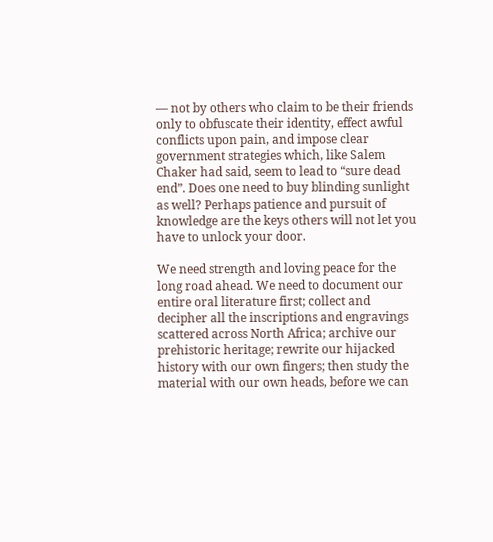— not by others who claim to be their friends only to obfuscate their identity, effect awful conflicts upon pain, and impose clear government strategies which, like Salem Chaker had said, seem to lead to “sure dead end”. Does one need to buy blinding sunlight as well? Perhaps patience and pursuit of knowledge are the keys others will not let you have to unlock your door.

We need strength and loving peace for the long road ahead. We need to document our entire oral literature first; collect and decipher all the inscriptions and engravings scattered across North Africa; archive our prehistoric heritage; rewrite our hijacked history with our own fingers; then study the material with our own heads, before we can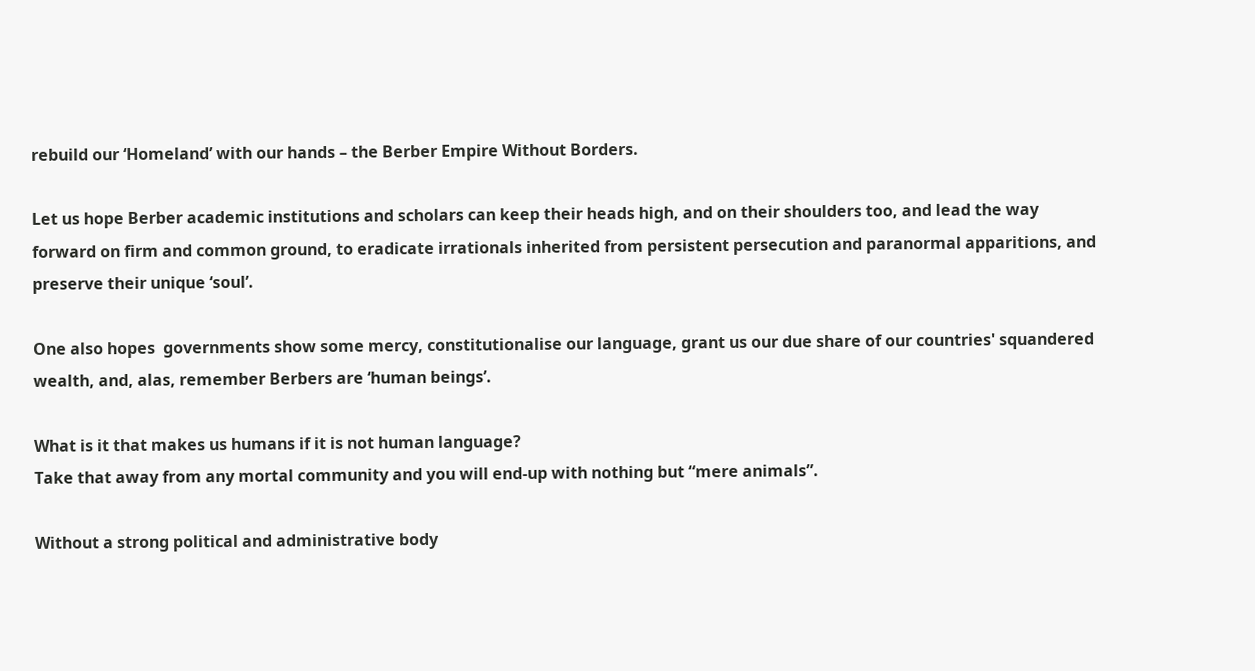rebuild our ‘Homeland’ with our hands – the Berber Empire Without Borders.

Let us hope Berber academic institutions and scholars can keep their heads high, and on their shoulders too, and lead the way forward on firm and common ground, to eradicate irrationals inherited from persistent persecution and paranormal apparitions, and preserve their unique ‘soul’.

One also hopes  governments show some mercy, constitutionalise our language, grant us our due share of our countries' squandered wealth, and, alas, remember Berbers are ‘human beings’.

What is it that makes us humans if it is not human language?
Take that away from any mortal community and you will end-up with nothing but “mere animals”.

Without a strong political and administrative body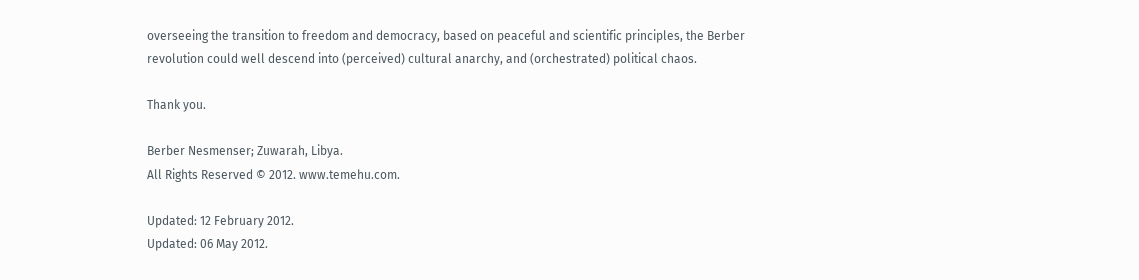overseeing the transition to freedom and democracy, based on peaceful and scientific principles, the Berber revolution could well descend into (perceived) cultural anarchy, and (orchestrated) political chaos.

Thank you.

Berber Nesmenser; Zuwarah, Libya.
All Rights Reserved © 2012. www.temehu.com.

Updated: 12 February 2012.
Updated: 06 May 2012.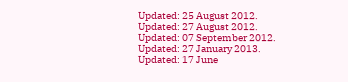Updated: 25 August 2012.
Updated: 27 August 2012.
Updated: 07 September 2012.
Updated: 27 January 2013.
Updated: 17 June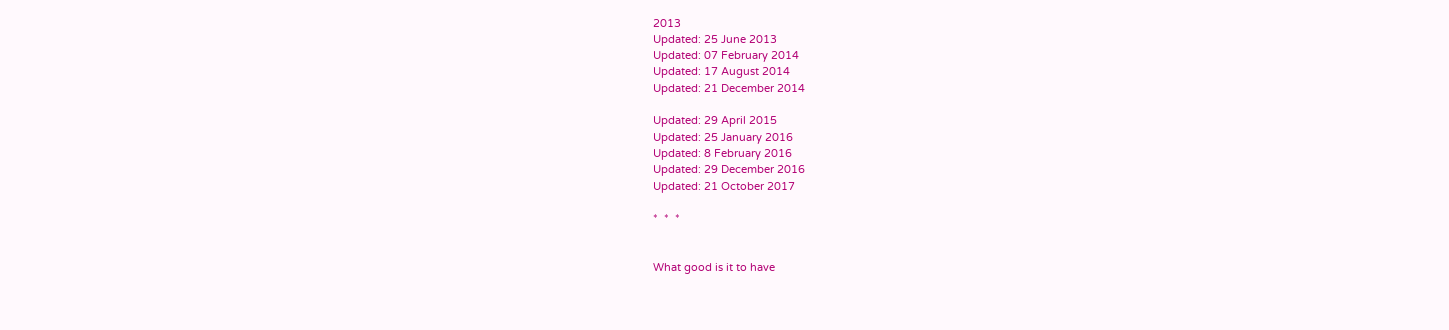2013
Updated: 25 June 2013
Updated: 07 February 2014
Updated: 17 August 2014
Updated: 21 December 2014

Updated: 29 April 2015
Updated: 25 January 2016
Updated: 8 February 2016
Updated: 29 December 2016
Updated: 21 October 2017

*  *  *


What good is it to have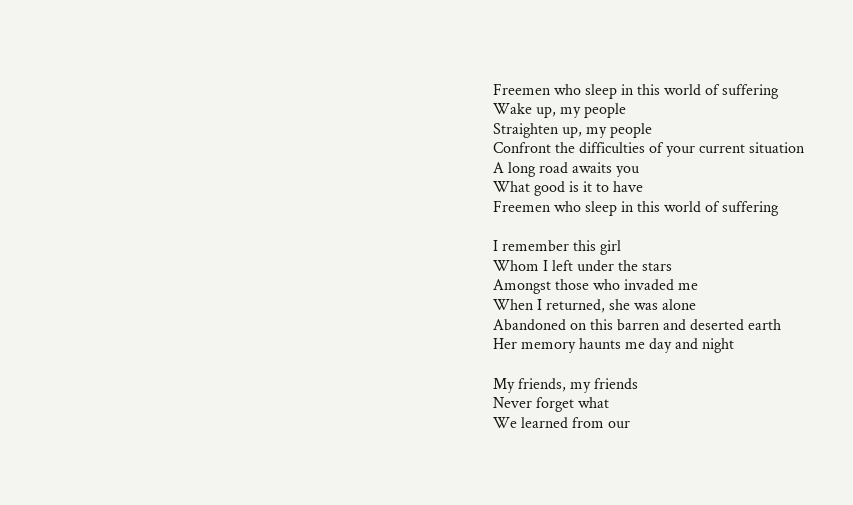Freemen who sleep in this world of suffering
Wake up, my people
Straighten up, my people
Confront the difficulties of your current situation
A long road awaits you
What good is it to have
Freemen who sleep in this world of suffering

I remember this girl
Whom I left under the stars
Amongst those who invaded me
When I returned, she was alone
Abandoned on this barren and deserted earth
Her memory haunts me day and night

My friends, my friends
Never forget what
We learned from our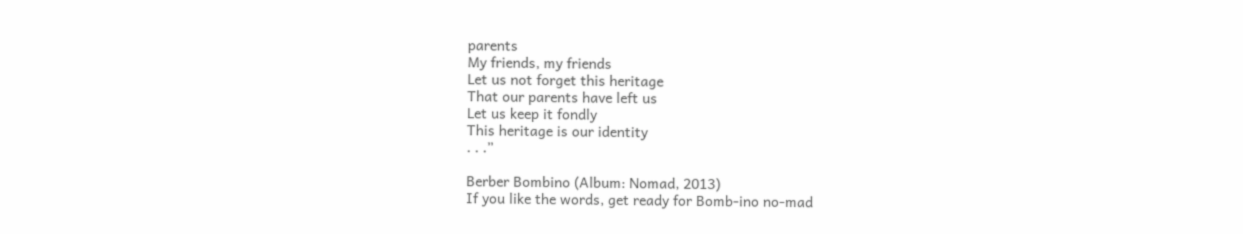parents
My friends, my friends
Let us not forget this heritage
That our parents have left us
Let us keep it fondly
This heritage is our identity
. . .”

Berber Bombino (Album: Nomad, 2013)
If you like the words, get ready for Bomb-ino no-mad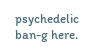psychedelic ban-g here.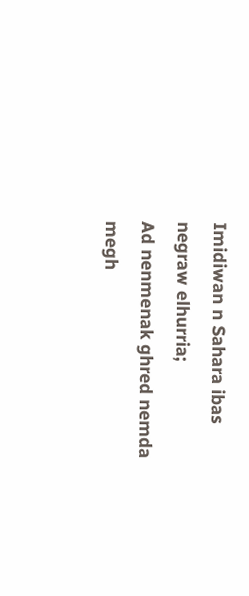Imidiwan n Sahara ibas negraw elhurria;
Ad nenmenak ghred nemda megh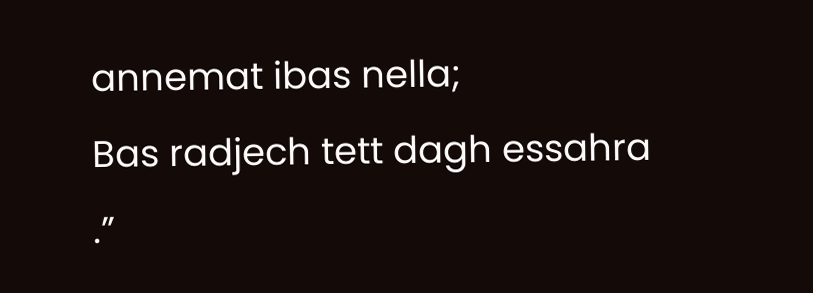annemat ibas nella;
Bas radjech tett dagh essahra
.”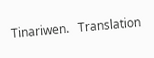Tinariwen.   Translation